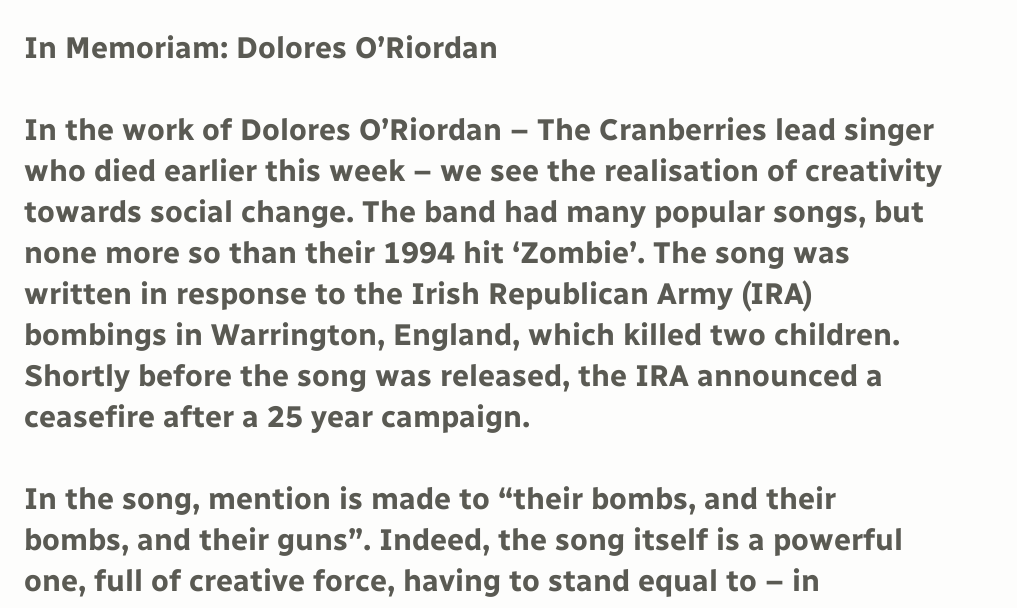In Memoriam: Dolores O’Riordan

In the work of Dolores O’Riordan – The Cranberries lead singer who died earlier this week – we see the realisation of creativity towards social change. The band had many popular songs, but none more so than their 1994 hit ‘Zombie’. The song was written in response to the Irish Republican Army (IRA) bombings in Warrington, England, which killed two children. Shortly before the song was released, the IRA announced a ceasefire after a 25 year campaign.

In the song, mention is made to “their bombs, and their bombs, and their guns”. Indeed, the song itself is a powerful one, full of creative force, having to stand equal to – in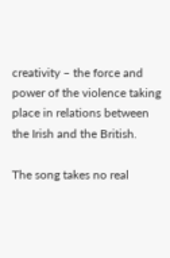creativity – the force and power of the violence taking place in relations between the Irish and the British.

The song takes no real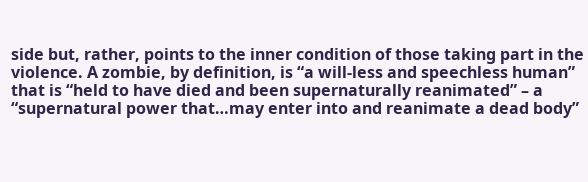side but, rather, points to the inner condition of those taking part in the violence. A zombie, by definition, is “a will-less and speechless human” that is “held to have died and been supernaturally reanimated” – a “supernatural power that…may enter into and reanimate a dead body”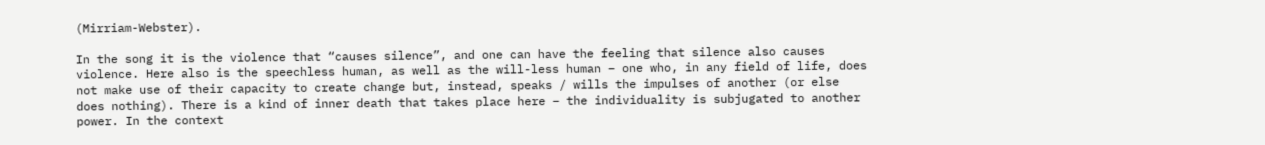(Mirriam-Webster).

In the song it is the violence that “causes silence”, and one can have the feeling that silence also causes violence. Here also is the speechless human, as well as the will-less human – one who, in any field of life, does not make use of their capacity to create change but, instead, speaks / wills the impulses of another (or else does nothing). There is a kind of inner death that takes place here – the individuality is subjugated to another power. In the context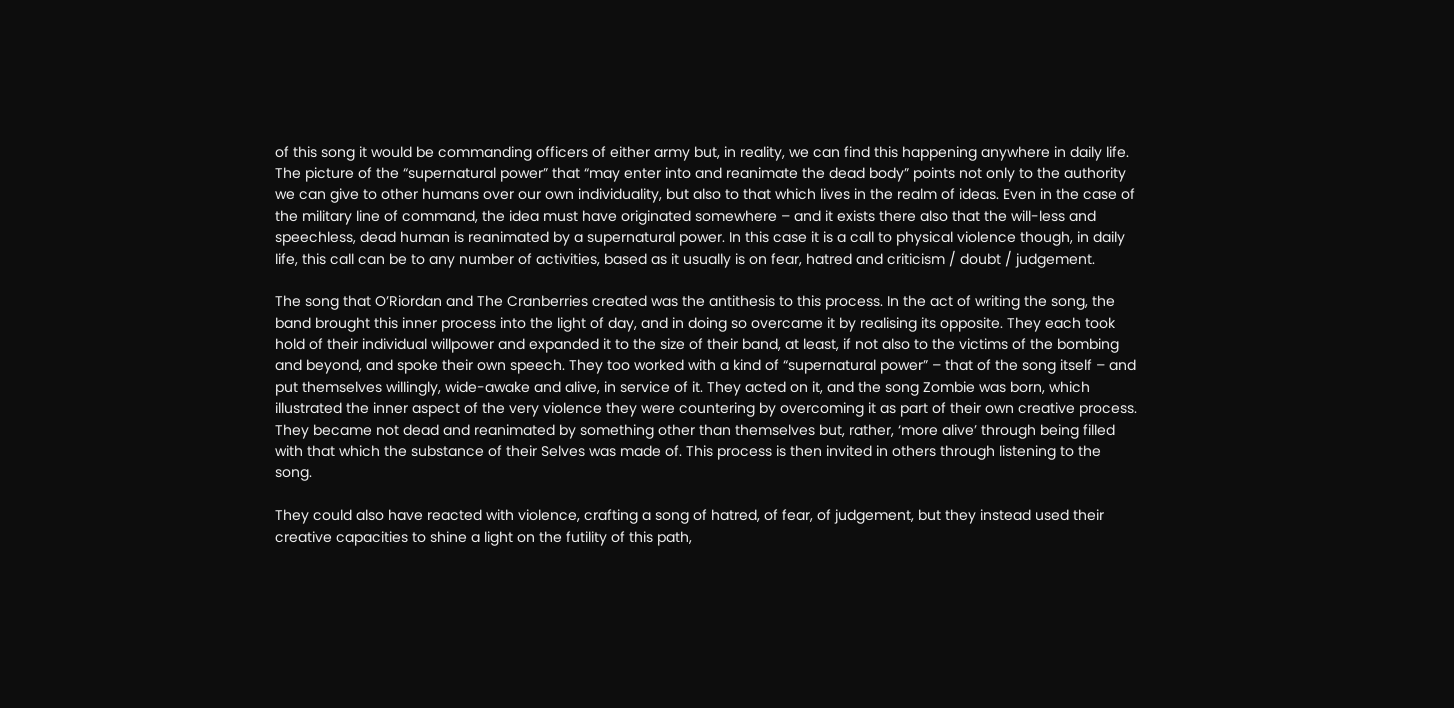of this song it would be commanding officers of either army but, in reality, we can find this happening anywhere in daily life. The picture of the “supernatural power” that “may enter into and reanimate the dead body” points not only to the authority we can give to other humans over our own individuality, but also to that which lives in the realm of ideas. Even in the case of the military line of command, the idea must have originated somewhere – and it exists there also that the will-less and speechless, dead human is reanimated by a supernatural power. In this case it is a call to physical violence though, in daily life, this call can be to any number of activities, based as it usually is on fear, hatred and criticism / doubt / judgement.

The song that O’Riordan and The Cranberries created was the antithesis to this process. In the act of writing the song, the band brought this inner process into the light of day, and in doing so overcame it by realising its opposite. They each took hold of their individual willpower and expanded it to the size of their band, at least, if not also to the victims of the bombing and beyond, and spoke their own speech. They too worked with a kind of “supernatural power” – that of the song itself – and put themselves willingly, wide-awake and alive, in service of it. They acted on it, and the song Zombie was born, which illustrated the inner aspect of the very violence they were countering by overcoming it as part of their own creative process. They became not dead and reanimated by something other than themselves but, rather, ‘more alive’ through being filled with that which the substance of their Selves was made of. This process is then invited in others through listening to the song.

They could also have reacted with violence, crafting a song of hatred, of fear, of judgement, but they instead used their creative capacities to shine a light on the futility of this path,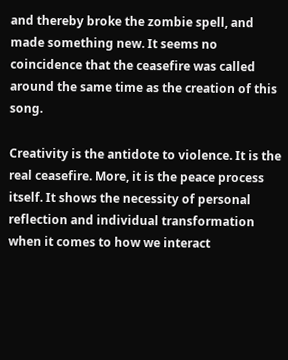and thereby broke the zombie spell, and made something new. It seems no coincidence that the ceasefire was called around the same time as the creation of this song.

Creativity is the antidote to violence. It is the real ceasefire. More, it is the peace process itself. It shows the necessity of personal reflection and individual transformation when it comes to how we interact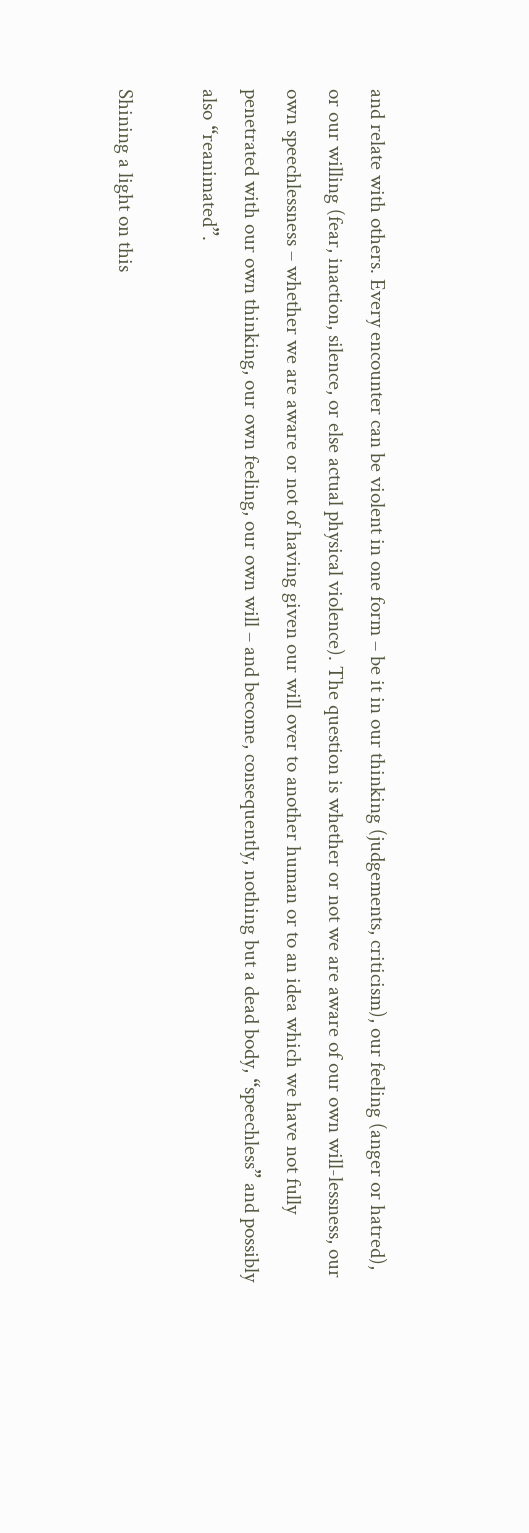and relate with others. Every encounter can be violent in one form – be it in our thinking (judgements, criticism), our feeling (anger or hatred), or our willing (fear, inaction, silence, or else actual physical violence). The question is whether or not we are aware of our own will-lessness, our own speechlessness – whether we are aware or not of having given our will over to another human or to an idea which we have not fully penetrated with our own thinking, our own feeling, our own will – and become, consequently, nothing but a dead body, “speechless” and possibly also “reanimated”.

Shining a light on this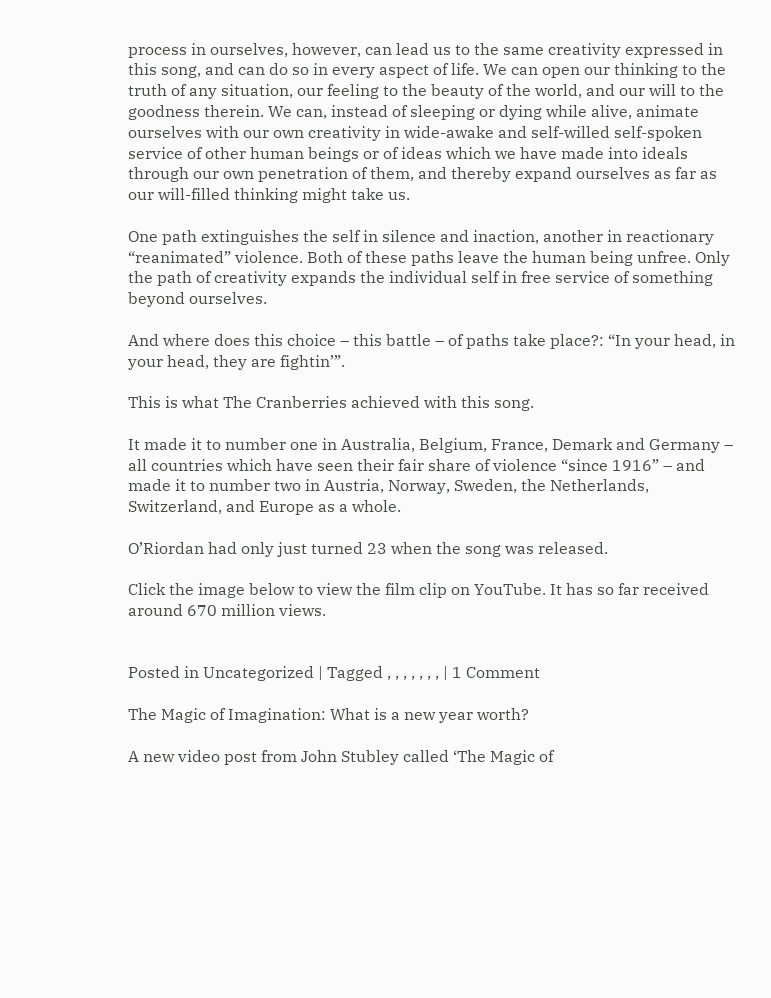process in ourselves, however, can lead us to the same creativity expressed in this song, and can do so in every aspect of life. We can open our thinking to the truth of any situation, our feeling to the beauty of the world, and our will to the goodness therein. We can, instead of sleeping or dying while alive, animate ourselves with our own creativity in wide-awake and self-willed self-spoken service of other human beings or of ideas which we have made into ideals through our own penetration of them, and thereby expand ourselves as far as our will-filled thinking might take us.

One path extinguishes the self in silence and inaction, another in reactionary “reanimated” violence. Both of these paths leave the human being unfree. Only the path of creativity expands the individual self in free service of something beyond ourselves.

And where does this choice – this battle – of paths take place?: “In your head, in your head, they are fightin’”.

This is what The Cranberries achieved with this song.

It made it to number one in Australia, Belgium, France, Demark and Germany – all countries which have seen their fair share of violence “since 1916” – and made it to number two in Austria, Norway, Sweden, the Netherlands, Switzerland, and Europe as a whole.

O’Riordan had only just turned 23 when the song was released.

Click the image below to view the film clip on YouTube. It has so far received around 670 million views.


Posted in Uncategorized | Tagged , , , , , , , | 1 Comment

The Magic of Imagination: What is a new year worth?

A new video post from John Stubley called ‘The Magic of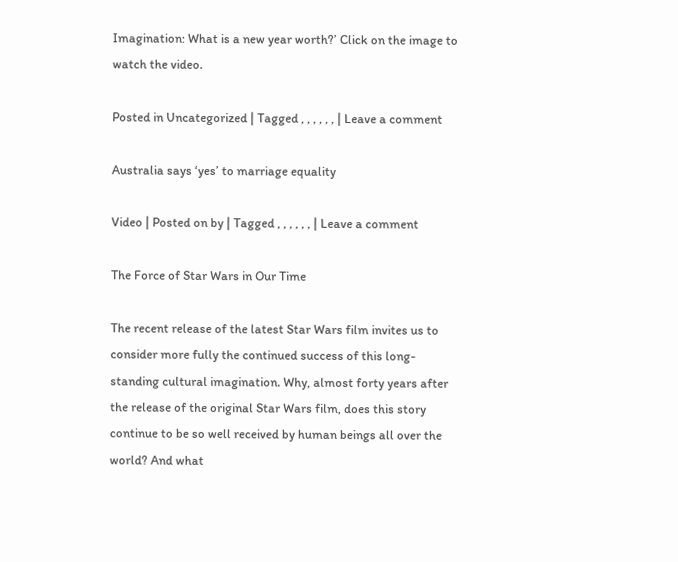Imagination: What is a new year worth?’ Click on the image to watch the video.

Posted in Uncategorized | Tagged , , , , , , | Leave a comment

Australia says ‘yes’ to marriage equality

Video | Posted on by | Tagged , , , , , , | Leave a comment

The Force of Star Wars in Our Time

The recent release of the latest Star Wars film invites us to consider more fully the continued success of this long-standing cultural imagination. Why, almost forty years after the release of the original Star Wars film, does this story continue to be so well received by human beings all over the world? And what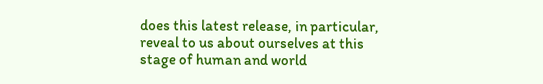does this latest release, in particular, reveal to us about ourselves at this stage of human and world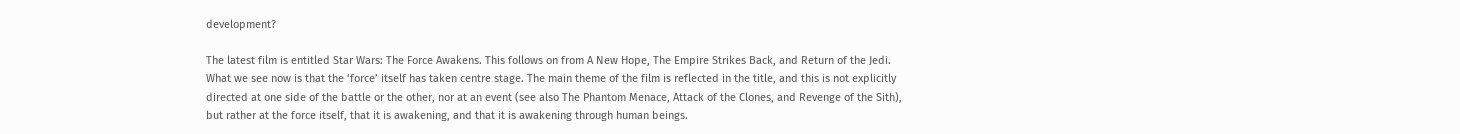development?

The latest film is entitled Star Wars: The Force Awakens. This follows on from A New Hope, The Empire Strikes Back, and Return of the Jedi. What we see now is that the ‘force’ itself has taken centre stage. The main theme of the film is reflected in the title, and this is not explicitly directed at one side of the battle or the other, nor at an event (see also The Phantom Menace, Attack of the Clones, and Revenge of the Sith), but rather at the force itself, that it is awakening, and that it is awakening through human beings.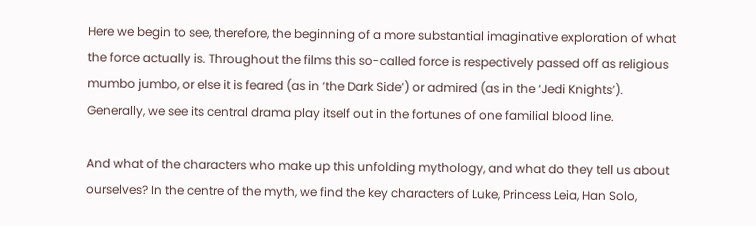Here we begin to see, therefore, the beginning of a more substantial imaginative exploration of what the force actually is. Throughout the films this so-called force is respectively passed off as religious mumbo jumbo, or else it is feared (as in ‘the Dark Side’) or admired (as in the ‘Jedi Knights’). Generally, we see its central drama play itself out in the fortunes of one familial blood line.

And what of the characters who make up this unfolding mythology, and what do they tell us about ourselves? In the centre of the myth, we find the key characters of Luke, Princess Leia, Han Solo,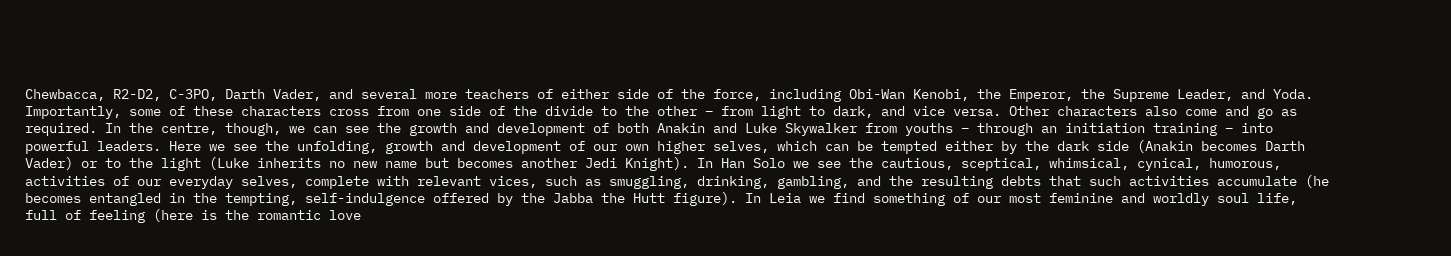Chewbacca, R2-D2, C-3PO, Darth Vader, and several more teachers of either side of the force, including Obi-Wan Kenobi, the Emperor, the Supreme Leader, and Yoda. Importantly, some of these characters cross from one side of the divide to the other – from light to dark, and vice versa. Other characters also come and go as required. In the centre, though, we can see the growth and development of both Anakin and Luke Skywalker from youths – through an initiation training – into powerful leaders. Here we see the unfolding, growth and development of our own higher selves, which can be tempted either by the dark side (Anakin becomes Darth Vader) or to the light (Luke inherits no new name but becomes another Jedi Knight). In Han Solo we see the cautious, sceptical, whimsical, cynical, humorous, activities of our everyday selves, complete with relevant vices, such as smuggling, drinking, gambling, and the resulting debts that such activities accumulate (he becomes entangled in the tempting, self-indulgence offered by the Jabba the Hutt figure). In Leia we find something of our most feminine and worldly soul life, full of feeling (here is the romantic love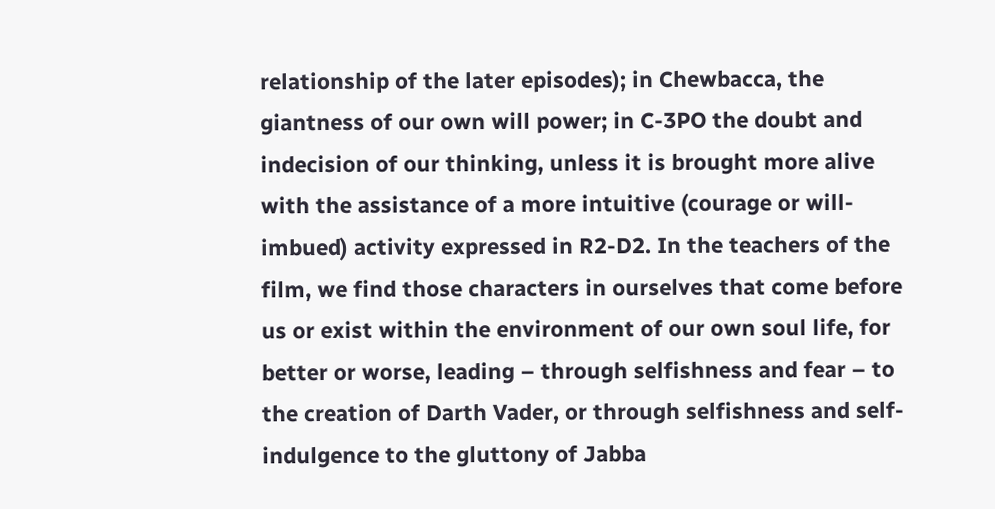relationship of the later episodes); in Chewbacca, the giantness of our own will power; in C-3PO the doubt and indecision of our thinking, unless it is brought more alive with the assistance of a more intuitive (courage or will-imbued) activity expressed in R2-D2. In the teachers of the film, we find those characters in ourselves that come before us or exist within the environment of our own soul life, for better or worse, leading – through selfishness and fear – to the creation of Darth Vader, or through selfishness and self-indulgence to the gluttony of Jabba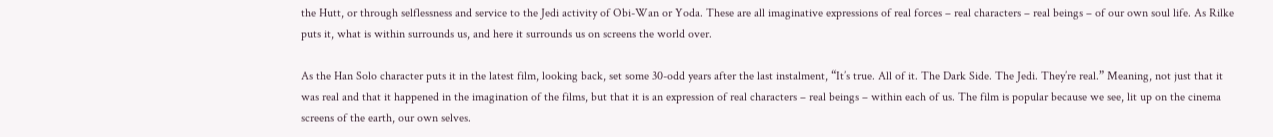the Hutt, or through selflessness and service to the Jedi activity of Obi-Wan or Yoda. These are all imaginative expressions of real forces – real characters – real beings – of our own soul life. As Rilke puts it, what is within surrounds us, and here it surrounds us on screens the world over.

As the Han Solo character puts it in the latest film, looking back, set some 30-odd years after the last instalment, “It’s true. All of it. The Dark Side. The Jedi. They’re real.” Meaning, not just that it was real and that it happened in the imagination of the films, but that it is an expression of real characters – real beings – within each of us. The film is popular because we see, lit up on the cinema screens of the earth, our own selves.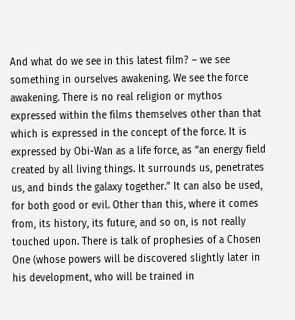And what do we see in this latest film? – we see something in ourselves awakening. We see the force awakening. There is no real religion or mythos expressed within the films themselves other than that which is expressed in the concept of the force. It is expressed by Obi-Wan as a life force, as “an energy field created by all living things. It surrounds us, penetrates us, and binds the galaxy together.” It can also be used, for both good or evil. Other than this, where it comes from, its history, its future, and so on, is not really touched upon. There is talk of prophesies of a Chosen One (whose powers will be discovered slightly later in his development, who will be trained in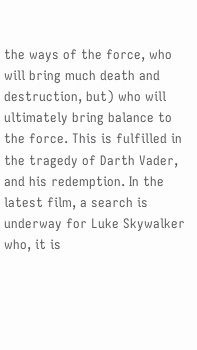the ways of the force, who will bring much death and destruction, but) who will ultimately bring balance to the force. This is fulfilled in the tragedy of Darth Vader, and his redemption. In the latest film, a search is underway for Luke Skywalker who, it is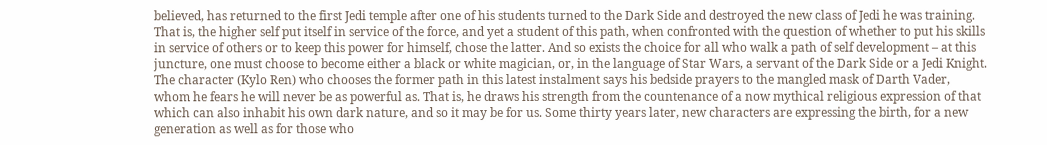believed, has returned to the first Jedi temple after one of his students turned to the Dark Side and destroyed the new class of Jedi he was training. That is, the higher self put itself in service of the force, and yet a student of this path, when confronted with the question of whether to put his skills in service of others or to keep this power for himself, chose the latter. And so exists the choice for all who walk a path of self development – at this juncture, one must choose to become either a black or white magician, or, in the language of Star Wars, a servant of the Dark Side or a Jedi Knight. The character (Kylo Ren) who chooses the former path in this latest instalment says his bedside prayers to the mangled mask of Darth Vader, whom he fears he will never be as powerful as. That is, he draws his strength from the countenance of a now mythical religious expression of that which can also inhabit his own dark nature, and so it may be for us. Some thirty years later, new characters are expressing the birth, for a new generation as well as for those who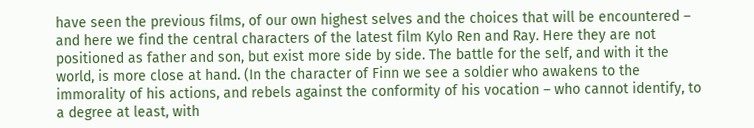have seen the previous films, of our own highest selves and the choices that will be encountered – and here we find the central characters of the latest film Kylo Ren and Ray. Here they are not positioned as father and son, but exist more side by side. The battle for the self, and with it the world, is more close at hand. (In the character of Finn we see a soldier who awakens to the immorality of his actions, and rebels against the conformity of his vocation – who cannot identify, to a degree at least, with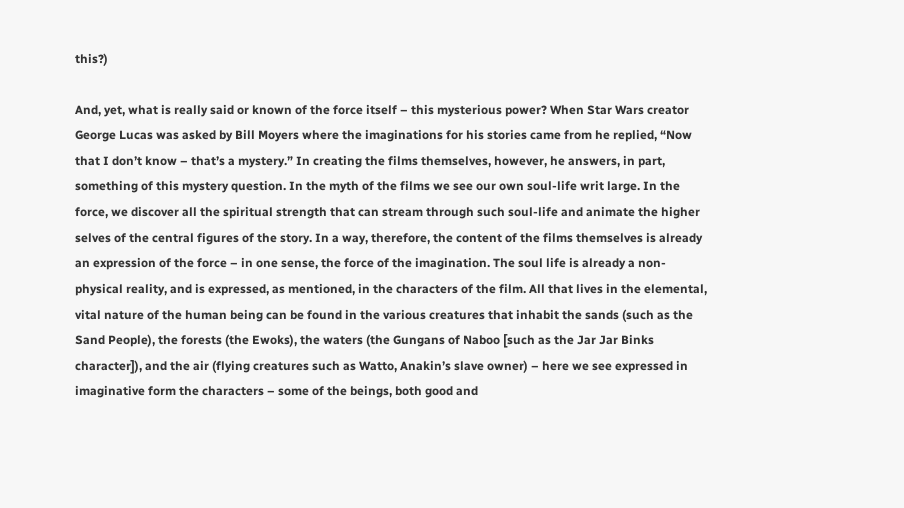this?)

And, yet, what is really said or known of the force itself – this mysterious power? When Star Wars creator George Lucas was asked by Bill Moyers where the imaginations for his stories came from he replied, “Now that I don’t know – that’s a mystery.” In creating the films themselves, however, he answers, in part, something of this mystery question. In the myth of the films we see our own soul-life writ large. In the force, we discover all the spiritual strength that can stream through such soul-life and animate the higher selves of the central figures of the story. In a way, therefore, the content of the films themselves is already an expression of the force – in one sense, the force of the imagination. The soul life is already a non-physical reality, and is expressed, as mentioned, in the characters of the film. All that lives in the elemental, vital nature of the human being can be found in the various creatures that inhabit the sands (such as the Sand People), the forests (the Ewoks), the waters (the Gungans of Naboo [such as the Jar Jar Binks character]), and the air (flying creatures such as Watto, Anakin’s slave owner) – here we see expressed in imaginative form the characters – some of the beings, both good and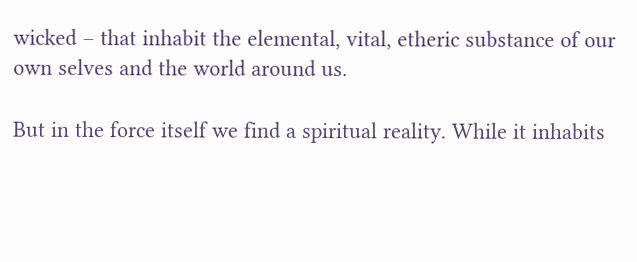wicked – that inhabit the elemental, vital, etheric substance of our own selves and the world around us.

But in the force itself we find a spiritual reality. While it inhabits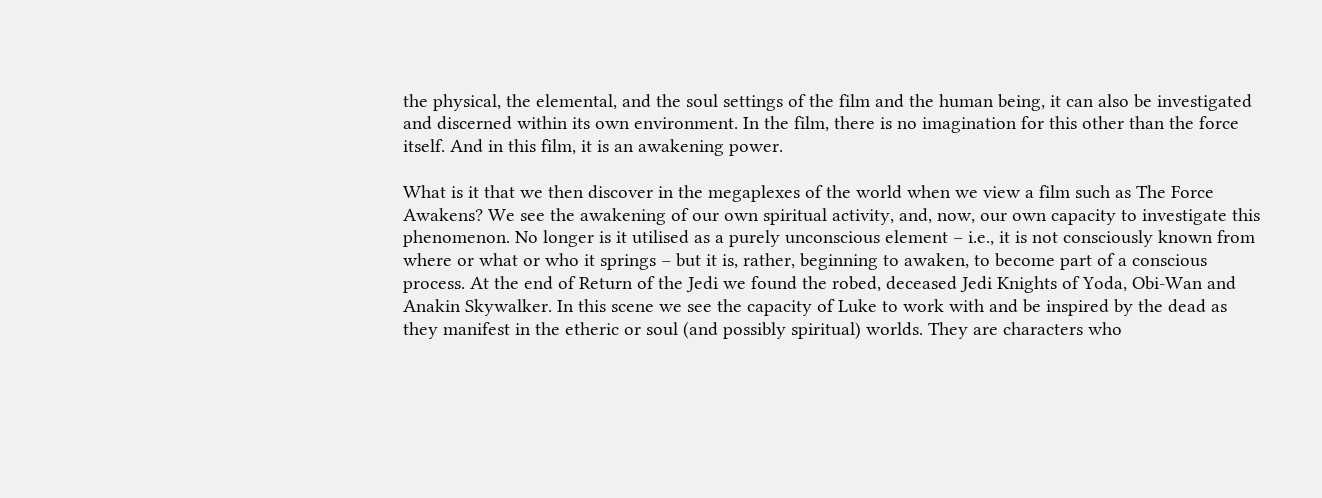the physical, the elemental, and the soul settings of the film and the human being, it can also be investigated and discerned within its own environment. In the film, there is no imagination for this other than the force itself. And in this film, it is an awakening power.

What is it that we then discover in the megaplexes of the world when we view a film such as The Force Awakens? We see the awakening of our own spiritual activity, and, now, our own capacity to investigate this phenomenon. No longer is it utilised as a purely unconscious element – i.e., it is not consciously known from where or what or who it springs – but it is, rather, beginning to awaken, to become part of a conscious process. At the end of Return of the Jedi we found the robed, deceased Jedi Knights of Yoda, Obi-Wan and Anakin Skywalker. In this scene we see the capacity of Luke to work with and be inspired by the dead as they manifest in the etheric or soul (and possibly spiritual) worlds. They are characters who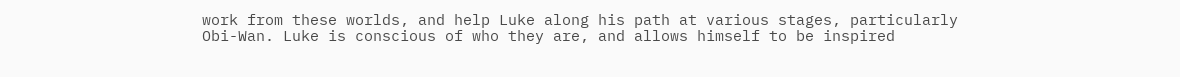work from these worlds, and help Luke along his path at various stages, particularly Obi-Wan. Luke is conscious of who they are, and allows himself to be inspired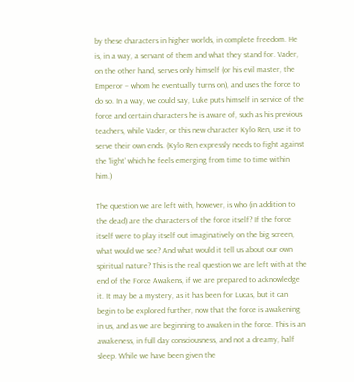by these characters in higher worlds, in complete freedom. He is, in a way, a servant of them and what they stand for. Vader, on the other hand, serves only himself (or his evil master, the Emperor – whom he eventually turns on), and uses the force to do so. In a way, we could say, Luke puts himself in service of the force and certain characters he is aware of, such as his previous teachers, while Vader, or this new character Kylo Ren, use it to serve their own ends. (Kylo Ren expressly needs to fight against the ‘light’ which he feels emerging from time to time within him.)

The question we are left with, however, is who (in addition to the dead) are the characters of the force itself? If the force itself were to play itself out imaginatively on the big screen, what would we see? And what would it tell us about our own spiritual nature? This is the real question we are left with at the end of the Force Awakens, if we are prepared to acknowledge it. It may be a mystery, as it has been for Lucas, but it can begin to be explored further, now that the force is awakening in us, and as we are beginning to awaken in the force. This is an awakeness, in full day consciousness, and not a dreamy, half sleep. While we have been given the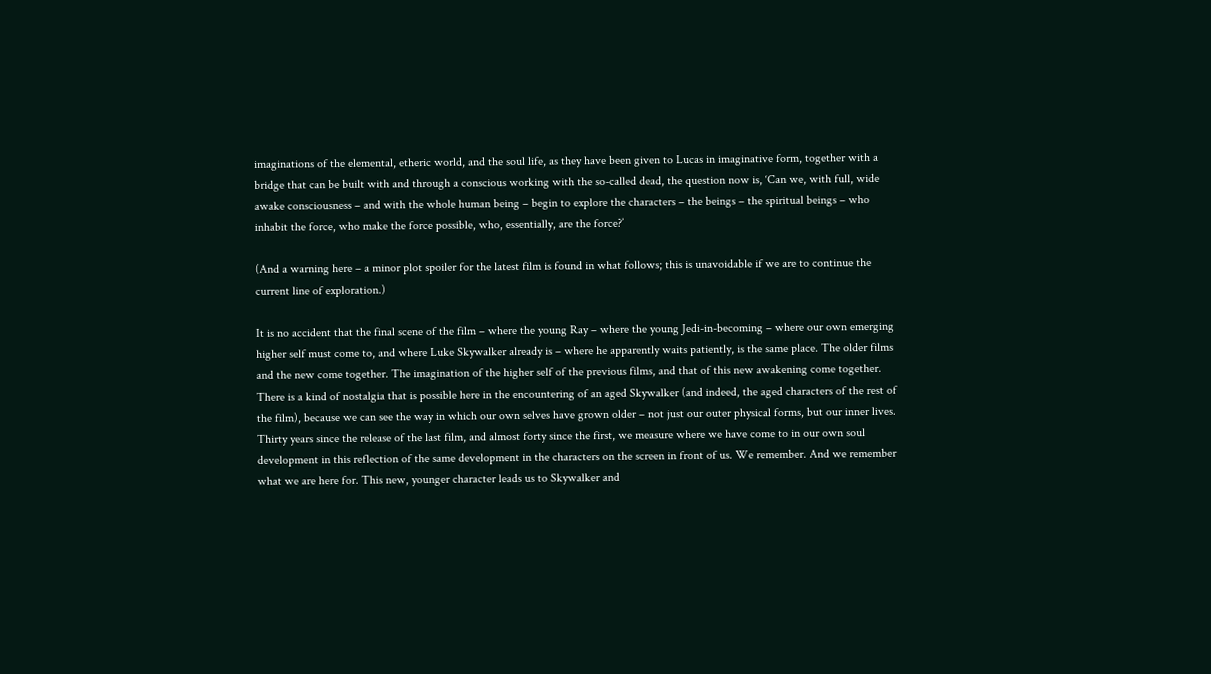imaginations of the elemental, etheric world, and the soul life, as they have been given to Lucas in imaginative form, together with a bridge that can be built with and through a conscious working with the so-called dead, the question now is, ‘Can we, with full, wide awake consciousness – and with the whole human being – begin to explore the characters – the beings – the spiritual beings – who inhabit the force, who make the force possible, who, essentially, are the force?’

(And a warning here – a minor plot spoiler for the latest film is found in what follows; this is unavoidable if we are to continue the current line of exploration.)

It is no accident that the final scene of the film – where the young Ray – where the young Jedi-in-becoming – where our own emerging higher self must come to, and where Luke Skywalker already is – where he apparently waits patiently, is the same place. The older films and the new come together. The imagination of the higher self of the previous films, and that of this new awakening come together. There is a kind of nostalgia that is possible here in the encountering of an aged Skywalker (and indeed, the aged characters of the rest of the film), because we can see the way in which our own selves have grown older – not just our outer physical forms, but our inner lives. Thirty years since the release of the last film, and almost forty since the first, we measure where we have come to in our own soul development in this reflection of the same development in the characters on the screen in front of us. We remember. And we remember what we are here for. This new, younger character leads us to Skywalker and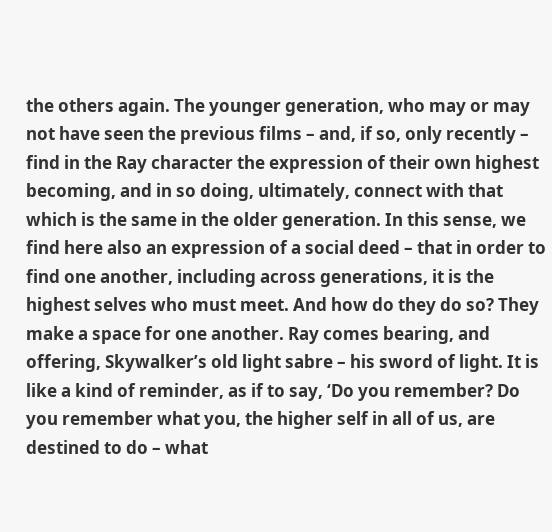the others again. The younger generation, who may or may not have seen the previous films – and, if so, only recently – find in the Ray character the expression of their own highest becoming, and in so doing, ultimately, connect with that which is the same in the older generation. In this sense, we find here also an expression of a social deed – that in order to find one another, including across generations, it is the highest selves who must meet. And how do they do so? They make a space for one another. Ray comes bearing, and offering, Skywalker’s old light sabre – his sword of light. It is like a kind of reminder, as if to say, ‘Do you remember? Do you remember what you, the higher self in all of us, are destined to do – what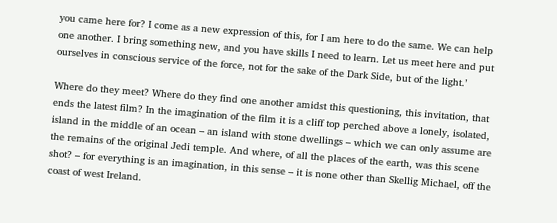you came here for? I come as a new expression of this, for I am here to do the same. We can help one another. I bring something new, and you have skills I need to learn. Let us meet here and put ourselves in conscious service of the force, not for the sake of the Dark Side, but of the light.’

Where do they meet? Where do they find one another amidst this questioning, this invitation, that ends the latest film? In the imagination of the film it is a cliff top perched above a lonely, isolated, island in the middle of an ocean – an island with stone dwellings – which we can only assume are the remains of the original Jedi temple. And where, of all the places of the earth, was this scene shot? – for everything is an imagination, in this sense – it is none other than Skellig Michael, off the coast of west Ireland.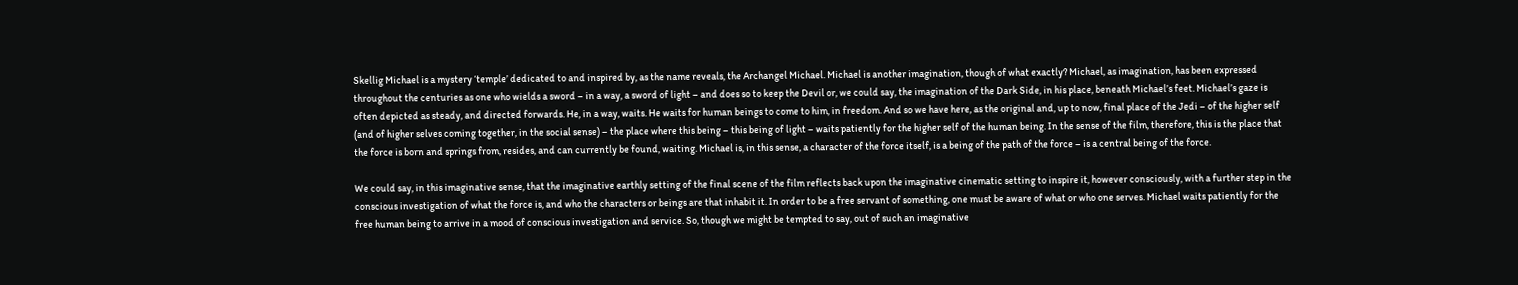Skellig Michael is a mystery ‘temple’ dedicated to and inspired by, as the name reveals, the Archangel Michael. Michael is another imagination, though of what exactly? Michael, as imagination, has been expressed throughout the centuries as one who wields a sword – in a way, a sword of light – and does so to keep the Devil or, we could say, the imagination of the Dark Side, in his place, beneath Michael’s feet. Michael’s gaze is often depicted as steady, and directed forwards. He, in a way, waits. He waits for human beings to come to him, in freedom. And so we have here, as the original and, up to now, final place of the Jedi – of the higher self (and of higher selves coming together, in the social sense) – the place where this being – this being of light – waits patiently for the higher self of the human being. In the sense of the film, therefore, this is the place that the force is born and springs from, resides, and can currently be found, waiting. Michael is, in this sense, a character of the force itself, is a being of the path of the force – is a central being of the force.

We could say, in this imaginative sense, that the imaginative earthly setting of the final scene of the film reflects back upon the imaginative cinematic setting to inspire it, however consciously, with a further step in the conscious investigation of what the force is, and who the characters or beings are that inhabit it. In order to be a free servant of something, one must be aware of what or who one serves. Michael waits patiently for the free human being to arrive in a mood of conscious investigation and service. So, though we might be tempted to say, out of such an imaginative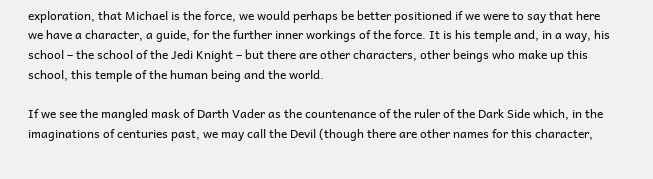exploration, that Michael is the force, we would perhaps be better positioned if we were to say that here we have a character, a guide, for the further inner workings of the force. It is his temple and, in a way, his school – the school of the Jedi Knight – but there are other characters, other beings who make up this school, this temple of the human being and the world.

If we see the mangled mask of Darth Vader as the countenance of the ruler of the Dark Side which, in the imaginations of centuries past, we may call the Devil (though there are other names for this character,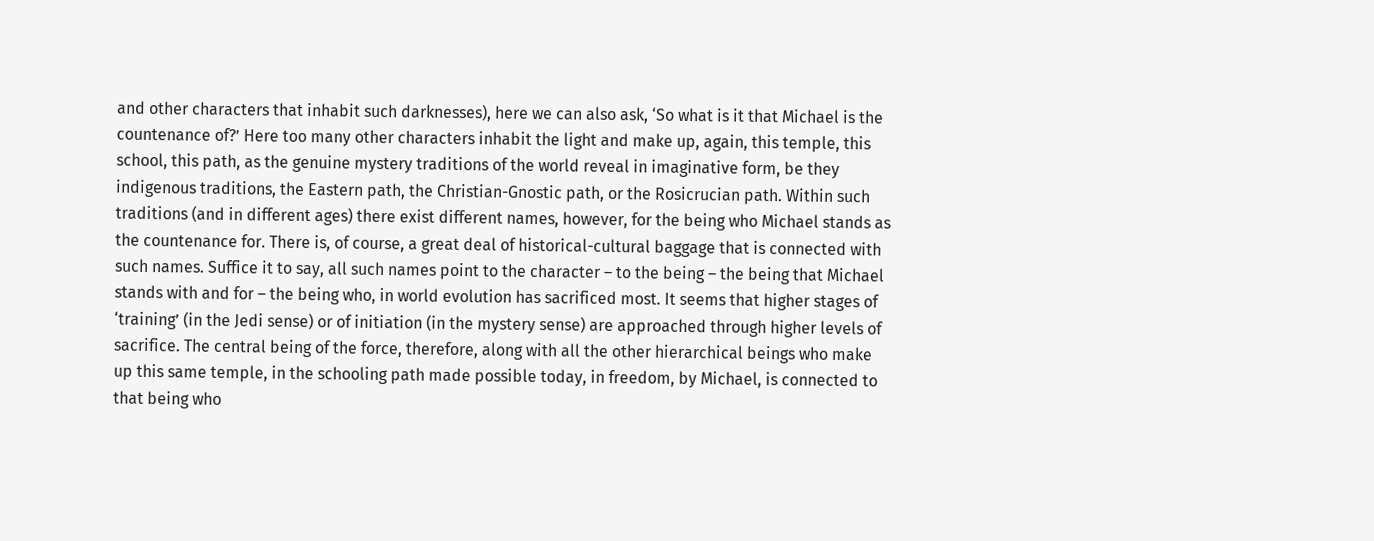and other characters that inhabit such darknesses), here we can also ask, ‘So what is it that Michael is the countenance of?’ Here too many other characters inhabit the light and make up, again, this temple, this school, this path, as the genuine mystery traditions of the world reveal in imaginative form, be they indigenous traditions, the Eastern path, the Christian-Gnostic path, or the Rosicrucian path. Within such traditions (and in different ages) there exist different names, however, for the being who Michael stands as the countenance for. There is, of course, a great deal of historical-cultural baggage that is connected with such names. Suffice it to say, all such names point to the character – to the being – the being that Michael stands with and for – the being who, in world evolution has sacrificed most. It seems that higher stages of ‘training’ (in the Jedi sense) or of initiation (in the mystery sense) are approached through higher levels of sacrifice. The central being of the force, therefore, along with all the other hierarchical beings who make up this same temple, in the schooling path made possible today, in freedom, by Michael, is connected to that being who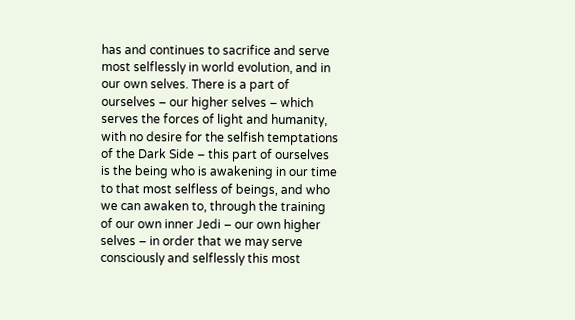has and continues to sacrifice and serve most selflessly in world evolution, and in our own selves. There is a part of ourselves – our higher selves – which serves the forces of light and humanity, with no desire for the selfish temptations of the Dark Side – this part of ourselves is the being who is awakening in our time to that most selfless of beings, and who we can awaken to, through the training of our own inner Jedi – our own higher selves – in order that we may serve consciously and selflessly this most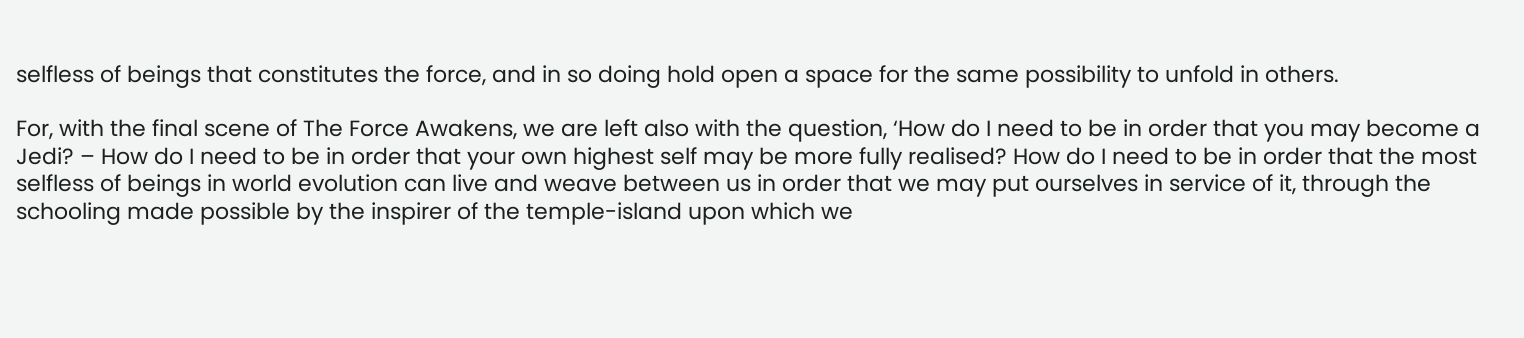selfless of beings that constitutes the force, and in so doing hold open a space for the same possibility to unfold in others.

For, with the final scene of The Force Awakens, we are left also with the question, ‘How do I need to be in order that you may become a Jedi? – How do I need to be in order that your own highest self may be more fully realised? How do I need to be in order that the most selfless of beings in world evolution can live and weave between us in order that we may put ourselves in service of it, through the schooling made possible by the inspirer of the temple-island upon which we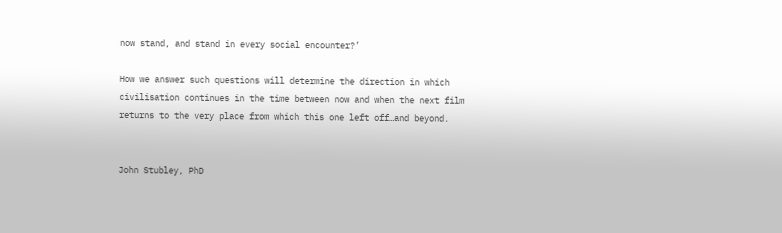now stand, and stand in every social encounter?’

How we answer such questions will determine the direction in which civilisation continues in the time between now and when the next film returns to the very place from which this one left off…and beyond.


John Stubley, PhD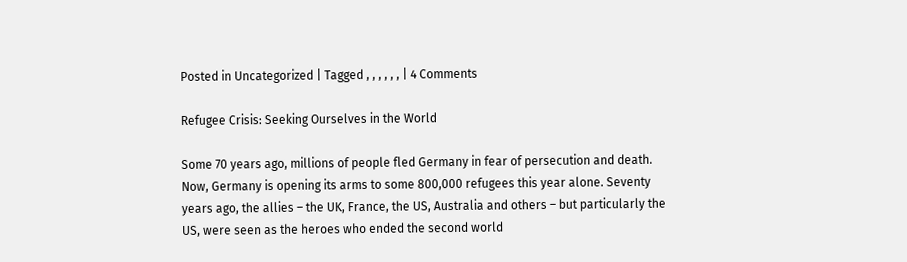Posted in Uncategorized | Tagged , , , , , , | 4 Comments

Refugee Crisis: Seeking Ourselves in the World

Some 70 years ago, millions of people fled Germany in fear of persecution and death. Now, Germany is opening its arms to some 800,000 refugees this year alone. Seventy years ago, the allies – the UK, France, the US, Australia and others – but particularly the US, were seen as the heroes who ended the second world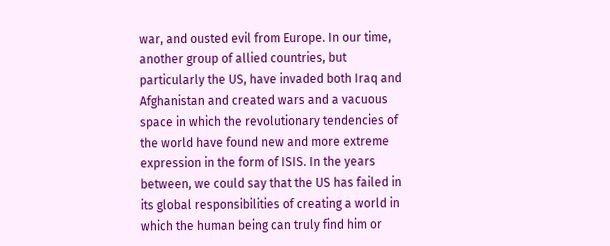war, and ousted evil from Europe. In our time, another group of allied countries, but particularly the US, have invaded both Iraq and Afghanistan and created wars and a vacuous space in which the revolutionary tendencies of the world have found new and more extreme expression in the form of ISIS. In the years between, we could say that the US has failed in its global responsibilities of creating a world in which the human being can truly find him or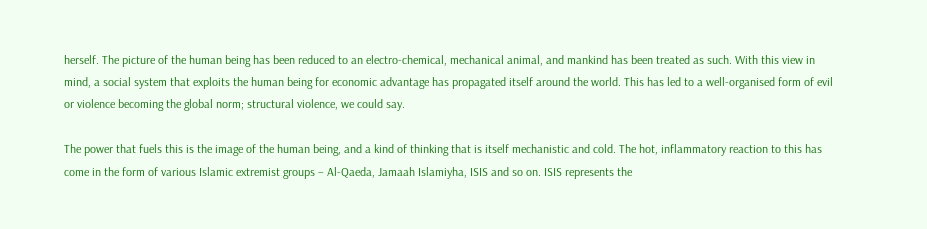herself. The picture of the human being has been reduced to an electro-chemical, mechanical animal, and mankind has been treated as such. With this view in mind, a social system that exploits the human being for economic advantage has propagated itself around the world. This has led to a well-organised form of evil or violence becoming the global norm; structural violence, we could say.

The power that fuels this is the image of the human being, and a kind of thinking that is itself mechanistic and cold. The hot, inflammatory reaction to this has come in the form of various Islamic extremist groups – Al-Qaeda, Jamaah Islamiyha, ISIS and so on. ISIS represents the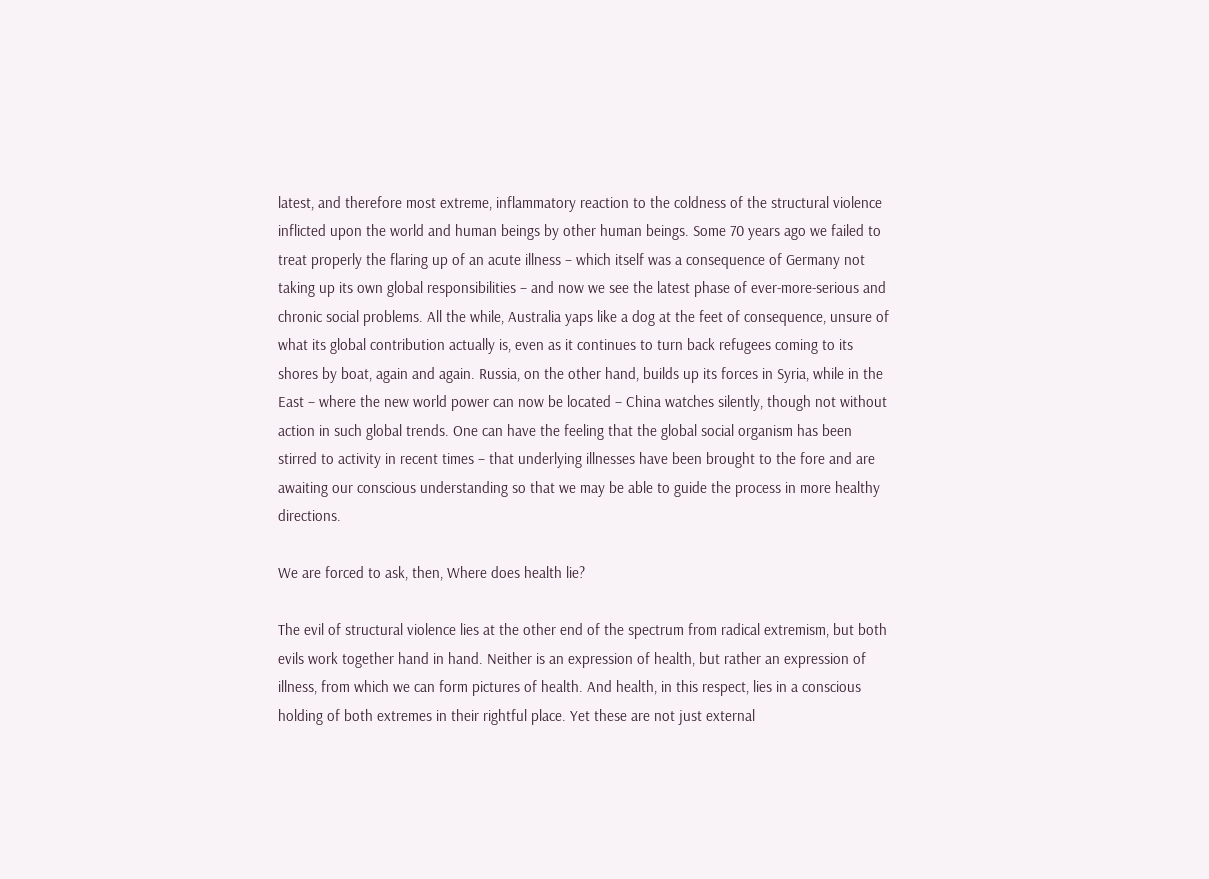latest, and therefore most extreme, inflammatory reaction to the coldness of the structural violence inflicted upon the world and human beings by other human beings. Some 70 years ago we failed to treat properly the flaring up of an acute illness – which itself was a consequence of Germany not taking up its own global responsibilities – and now we see the latest phase of ever-more-serious and chronic social problems. All the while, Australia yaps like a dog at the feet of consequence, unsure of what its global contribution actually is, even as it continues to turn back refugees coming to its shores by boat, again and again. Russia, on the other hand, builds up its forces in Syria, while in the East – where the new world power can now be located – China watches silently, though not without action in such global trends. One can have the feeling that the global social organism has been stirred to activity in recent times – that underlying illnesses have been brought to the fore and are awaiting our conscious understanding so that we may be able to guide the process in more healthy directions.

We are forced to ask, then, Where does health lie?

The evil of structural violence lies at the other end of the spectrum from radical extremism, but both evils work together hand in hand. Neither is an expression of health, but rather an expression of illness, from which we can form pictures of health. And health, in this respect, lies in a conscious holding of both extremes in their rightful place. Yet these are not just external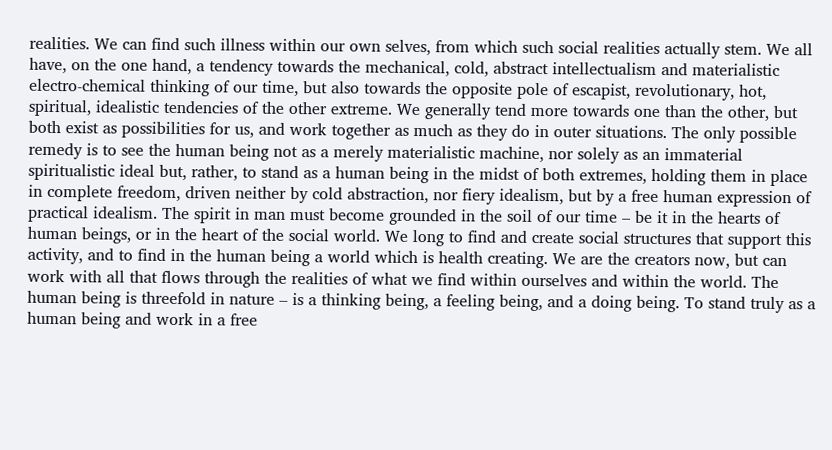realities. We can find such illness within our own selves, from which such social realities actually stem. We all have, on the one hand, a tendency towards the mechanical, cold, abstract intellectualism and materialistic electro-chemical thinking of our time, but also towards the opposite pole of escapist, revolutionary, hot, spiritual, idealistic tendencies of the other extreme. We generally tend more towards one than the other, but both exist as possibilities for us, and work together as much as they do in outer situations. The only possible remedy is to see the human being not as a merely materialistic machine, nor solely as an immaterial spiritualistic ideal but, rather, to stand as a human being in the midst of both extremes, holding them in place in complete freedom, driven neither by cold abstraction, nor fiery idealism, but by a free human expression of practical idealism. The spirit in man must become grounded in the soil of our time – be it in the hearts of human beings, or in the heart of the social world. We long to find and create social structures that support this activity, and to find in the human being a world which is health creating. We are the creators now, but can work with all that flows through the realities of what we find within ourselves and within the world. The human being is threefold in nature – is a thinking being, a feeling being, and a doing being. To stand truly as a human being and work in a free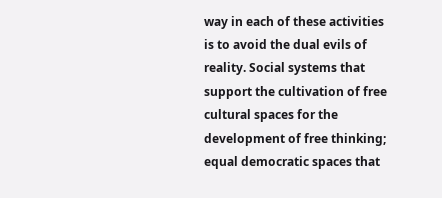way in each of these activities is to avoid the dual evils of reality. Social systems that support the cultivation of free cultural spaces for the development of free thinking; equal democratic spaces that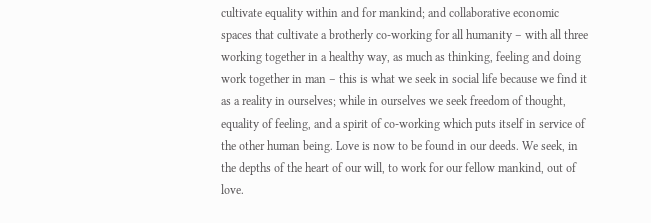cultivate equality within and for mankind; and collaborative economic spaces that cultivate a brotherly co-working for all humanity – with all three working together in a healthy way, as much as thinking, feeling and doing work together in man – this is what we seek in social life because we find it as a reality in ourselves; while in ourselves we seek freedom of thought, equality of feeling, and a spirit of co-working which puts itself in service of the other human being. Love is now to be found in our deeds. We seek, in the depths of the heart of our will, to work for our fellow mankind, out of love.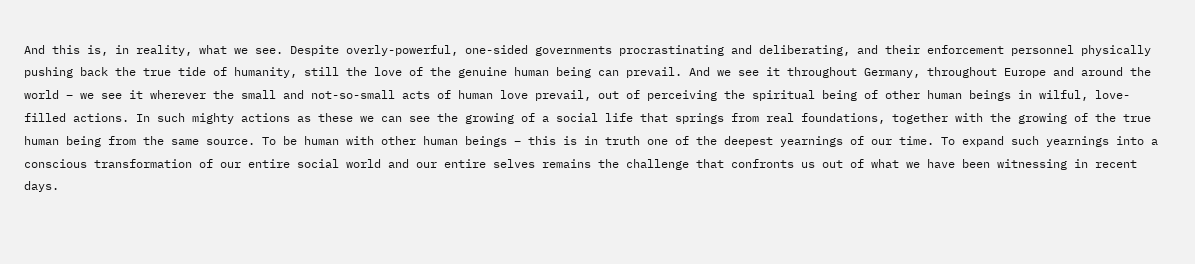And this is, in reality, what we see. Despite overly-powerful, one-sided governments procrastinating and deliberating, and their enforcement personnel physically pushing back the true tide of humanity, still the love of the genuine human being can prevail. And we see it throughout Germany, throughout Europe and around the world – we see it wherever the small and not-so-small acts of human love prevail, out of perceiving the spiritual being of other human beings in wilful, love-filled actions. In such mighty actions as these we can see the growing of a social life that springs from real foundations, together with the growing of the true human being from the same source. To be human with other human beings – this is in truth one of the deepest yearnings of our time. To expand such yearnings into a conscious transformation of our entire social world and our entire selves remains the challenge that confronts us out of what we have been witnessing in recent days.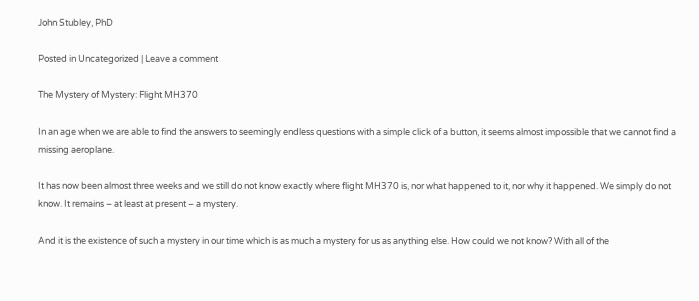John Stubley, PhD

Posted in Uncategorized | Leave a comment

The Mystery of Mystery: Flight MH370

In an age when we are able to find the answers to seemingly endless questions with a simple click of a button, it seems almost impossible that we cannot find a missing aeroplane.

It has now been almost three weeks and we still do not know exactly where flight MH370 is, nor what happened to it, nor why it happened. We simply do not know. It remains – at least at present – a mystery.

And it is the existence of such a mystery in our time which is as much a mystery for us as anything else. How could we not know? With all of the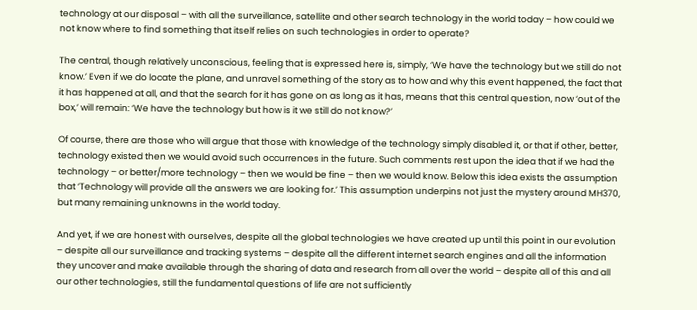technology at our disposal – with all the surveillance, satellite and other search technology in the world today – how could we not know where to find something that itself relies on such technologies in order to operate?

The central, though relatively unconscious, feeling that is expressed here is, simply, ‘We have the technology but we still do not know.’ Even if we do locate the plane, and unravel something of the story as to how and why this event happened, the fact that it has happened at all, and that the search for it has gone on as long as it has, means that this central question, now ‘out of the box,’ will remain: ‘We have the technology but how is it we still do not know?’

Of course, there are those who will argue that those with knowledge of the technology simply disabled it, or that if other, better, technology existed then we would avoid such occurrences in the future. Such comments rest upon the idea that if we had the technology – or better/more technology – then we would be fine – then we would know. Below this idea exists the assumption that ‘Technology will provide all the answers we are looking for.’ This assumption underpins not just the mystery around MH370, but many remaining unknowns in the world today.

And yet, if we are honest with ourselves, despite all the global technologies we have created up until this point in our evolution – despite all our surveillance and tracking systems – despite all the different internet search engines and all the information they uncover and make available through the sharing of data and research from all over the world – despite all of this and all our other technologies, still the fundamental questions of life are not sufficiently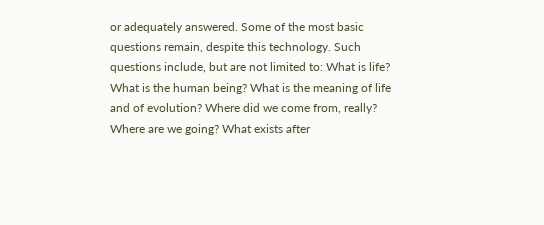or adequately answered. Some of the most basic questions remain, despite this technology. Such questions include, but are not limited to: What is life? What is the human being? What is the meaning of life and of evolution? Where did we come from, really? Where are we going? What exists after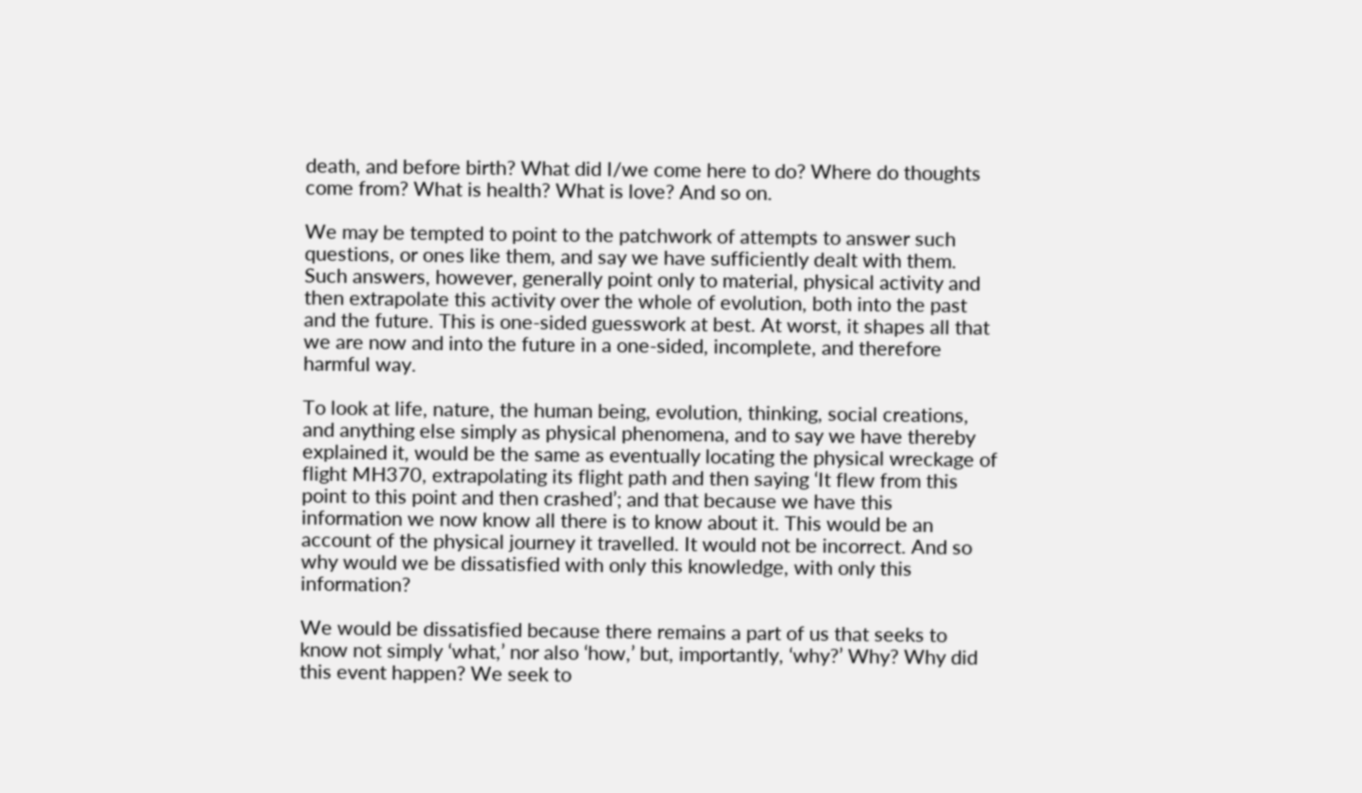death, and before birth? What did I/we come here to do? Where do thoughts come from? What is health? What is love? And so on.

We may be tempted to point to the patchwork of attempts to answer such questions, or ones like them, and say we have sufficiently dealt with them. Such answers, however, generally point only to material, physical activity and then extrapolate this activity over the whole of evolution, both into the past and the future. This is one-sided guesswork at best. At worst, it shapes all that we are now and into the future in a one-sided, incomplete, and therefore harmful way.

To look at life, nature, the human being, evolution, thinking, social creations, and anything else simply as physical phenomena, and to say we have thereby explained it, would be the same as eventually locating the physical wreckage of flight MH370, extrapolating its flight path and then saying ‘It flew from this point to this point and then crashed’; and that because we have this information we now know all there is to know about it. This would be an account of the physical journey it travelled. It would not be incorrect. And so why would we be dissatisfied with only this knowledge, with only this information?

We would be dissatisfied because there remains a part of us that seeks to know not simply ‘what,’ nor also ‘how,’ but, importantly, ‘why?’ Why? Why did this event happen? We seek to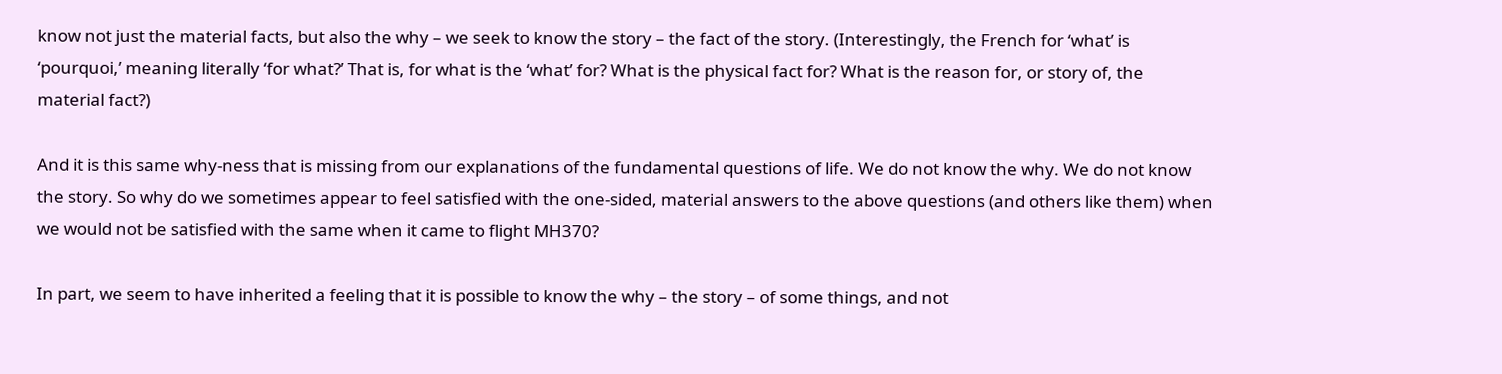know not just the material facts, but also the why – we seek to know the story – the fact of the story. (Interestingly, the French for ‘what’ is ‘pourquoi,’ meaning literally ‘for what?’ That is, for what is the ‘what’ for? What is the physical fact for? What is the reason for, or story of, the material fact?)

And it is this same why-ness that is missing from our explanations of the fundamental questions of life. We do not know the why. We do not know the story. So why do we sometimes appear to feel satisfied with the one-sided, material answers to the above questions (and others like them) when we would not be satisfied with the same when it came to flight MH370?

In part, we seem to have inherited a feeling that it is possible to know the why – the story – of some things, and not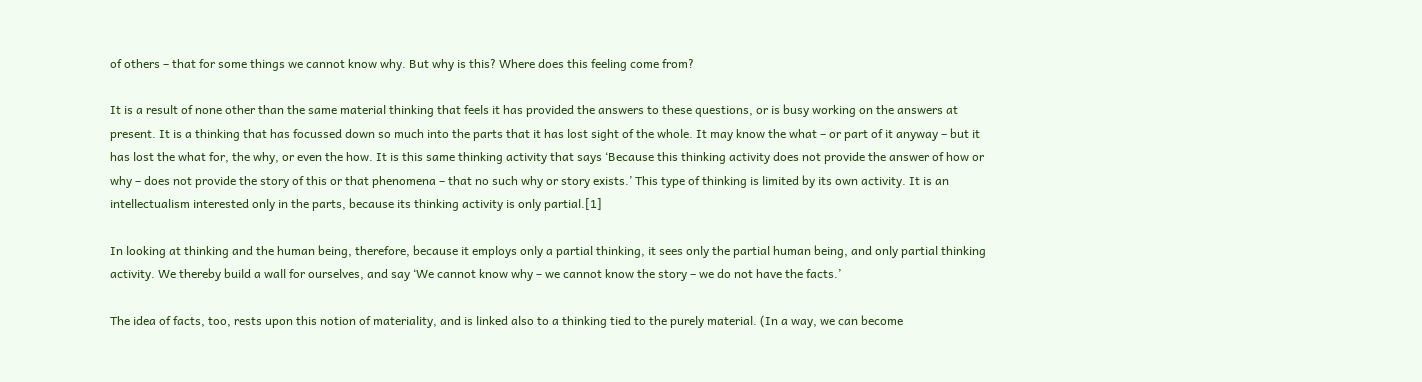of others – that for some things we cannot know why. But why is this? Where does this feeling come from?

It is a result of none other than the same material thinking that feels it has provided the answers to these questions, or is busy working on the answers at present. It is a thinking that has focussed down so much into the parts that it has lost sight of the whole. It may know the what – or part of it anyway – but it has lost the what for, the why, or even the how. It is this same thinking activity that says ‘Because this thinking activity does not provide the answer of how or why – does not provide the story of this or that phenomena – that no such why or story exists.’ This type of thinking is limited by its own activity. It is an intellectualism interested only in the parts, because its thinking activity is only partial.[1]

In looking at thinking and the human being, therefore, because it employs only a partial thinking, it sees only the partial human being, and only partial thinking activity. We thereby build a wall for ourselves, and say ‘We cannot know why – we cannot know the story – we do not have the facts.’

The idea of facts, too, rests upon this notion of materiality, and is linked also to a thinking tied to the purely material. (In a way, we can become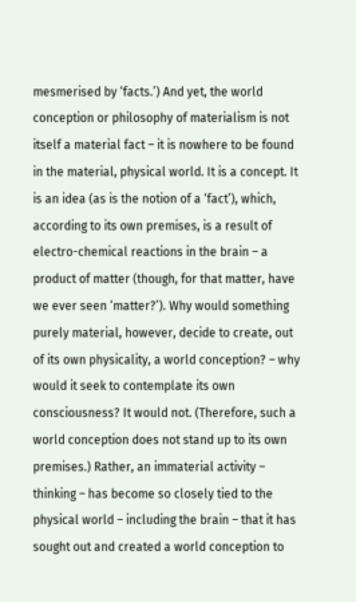mesmerised by ‘facts.’) And yet, the world conception or philosophy of materialism is not itself a material fact – it is nowhere to be found in the material, physical world. It is a concept. It is an idea (as is the notion of a ‘fact’), which, according to its own premises, is a result of electro-chemical reactions in the brain – a product of matter (though, for that matter, have we ever seen ‘matter?’). Why would something purely material, however, decide to create, out of its own physicality, a world conception? – why would it seek to contemplate its own consciousness? It would not. (Therefore, such a world conception does not stand up to its own premises.) Rather, an immaterial activity – thinking – has become so closely tied to the physical world – including the brain – that it has sought out and created a world conception to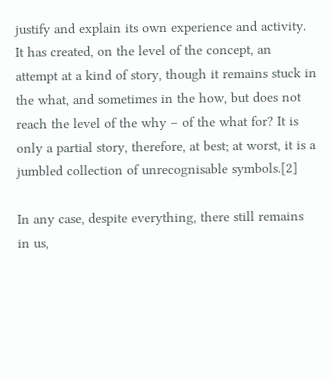justify and explain its own experience and activity. It has created, on the level of the concept, an attempt at a kind of story, though it remains stuck in the what, and sometimes in the how, but does not reach the level of the why – of the what for? It is only a partial story, therefore, at best; at worst, it is a jumbled collection of unrecognisable symbols.[2]

In any case, despite everything, there still remains in us,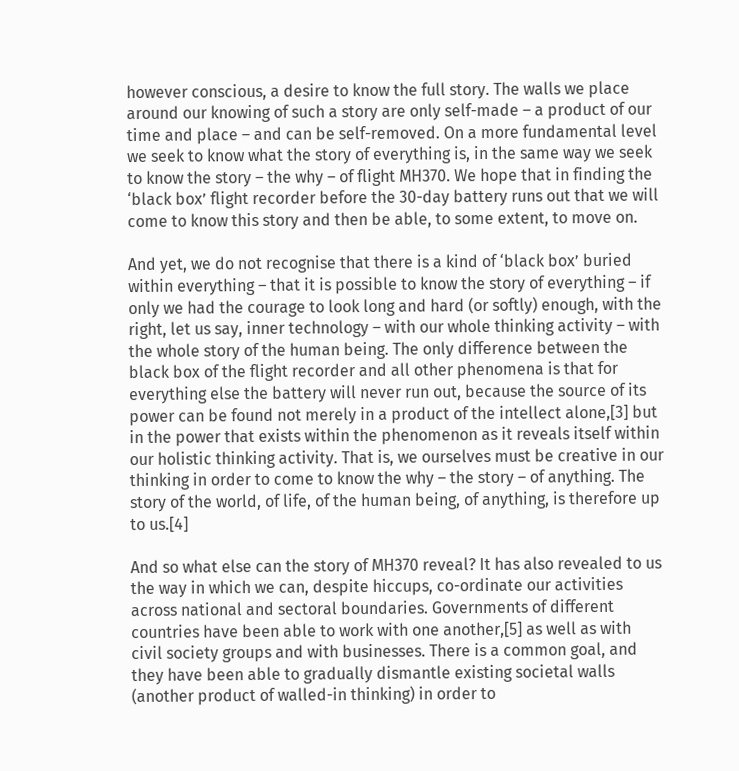however conscious, a desire to know the full story. The walls we place around our knowing of such a story are only self-made – a product of our time and place – and can be self-removed. On a more fundamental level we seek to know what the story of everything is, in the same way we seek to know the story – the why – of flight MH370. We hope that in finding the ‘black box’ flight recorder before the 30-day battery runs out that we will come to know this story and then be able, to some extent, to move on.

And yet, we do not recognise that there is a kind of ‘black box’ buried within everything – that it is possible to know the story of everything – if only we had the courage to look long and hard (or softly) enough, with the right, let us say, inner technology – with our whole thinking activity – with the whole story of the human being. The only difference between the black box of the flight recorder and all other phenomena is that for everything else the battery will never run out, because the source of its power can be found not merely in a product of the intellect alone,[3] but in the power that exists within the phenomenon as it reveals itself within our holistic thinking activity. That is, we ourselves must be creative in our thinking in order to come to know the why – the story – of anything. The story of the world, of life, of the human being, of anything, is therefore up to us.[4]

And so what else can the story of MH370 reveal? It has also revealed to us the way in which we can, despite hiccups, co-ordinate our activities across national and sectoral boundaries. Governments of different countries have been able to work with one another,[5] as well as with civil society groups and with businesses. There is a common goal, and they have been able to gradually dismantle existing societal walls (another product of walled-in thinking) in order to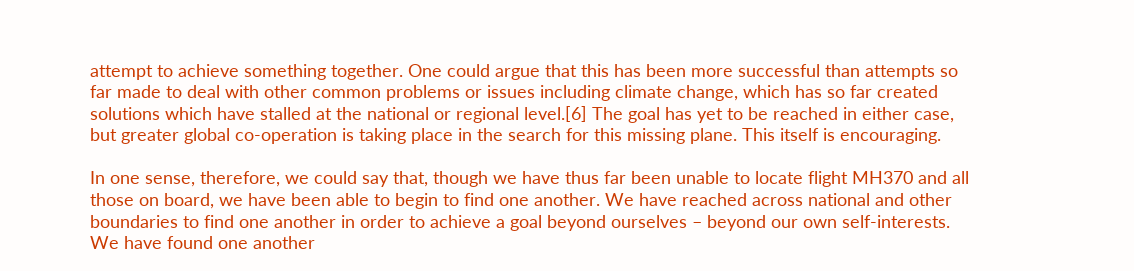attempt to achieve something together. One could argue that this has been more successful than attempts so far made to deal with other common problems or issues including climate change, which has so far created solutions which have stalled at the national or regional level.[6] The goal has yet to be reached in either case, but greater global co-operation is taking place in the search for this missing plane. This itself is encouraging.

In one sense, therefore, we could say that, though we have thus far been unable to locate flight MH370 and all those on board, we have been able to begin to find one another. We have reached across national and other boundaries to find one another in order to achieve a goal beyond ourselves – beyond our own self-interests. We have found one another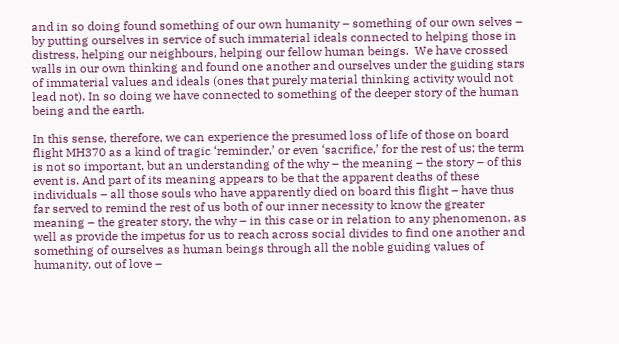and in so doing found something of our own humanity – something of our own selves – by putting ourselves in service of such immaterial ideals connected to helping those in distress, helping our neighbours, helping our fellow human beings.  We have crossed walls in our own thinking and found one another and ourselves under the guiding stars of immaterial values and ideals (ones that purely material thinking activity would not lead not). In so doing we have connected to something of the deeper story of the human being and the earth.

In this sense, therefore, we can experience the presumed loss of life of those on board flight MH370 as a kind of tragic ‘reminder,’ or even ‘sacrifice,’ for the rest of us; the term is not so important, but an understanding of the why – the meaning – the story – of this event is. And part of its meaning appears to be that the apparent deaths of these individuals – all those souls who have apparently died on board this flight – have thus far served to remind the rest of us both of our inner necessity to know the greater meaning – the greater story, the why – in this case or in relation to any phenomenon, as well as provide the impetus for us to reach across social divides to find one another and something of ourselves as human beings through all the noble guiding values of humanity, out of love –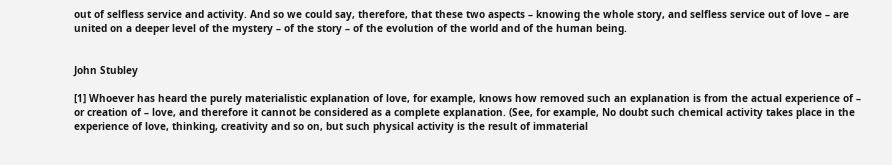out of selfless service and activity. And so we could say, therefore, that these two aspects – knowing the whole story, and selfless service out of love – are united on a deeper level of the mystery – of the story – of the evolution of the world and of the human being.


John Stubley

[1] Whoever has heard the purely materialistic explanation of love, for example, knows how removed such an explanation is from the actual experience of – or creation of – love, and therefore it cannot be considered as a complete explanation. (See, for example, No doubt such chemical activity takes place in the experience of love, thinking, creativity and so on, but such physical activity is the result of immaterial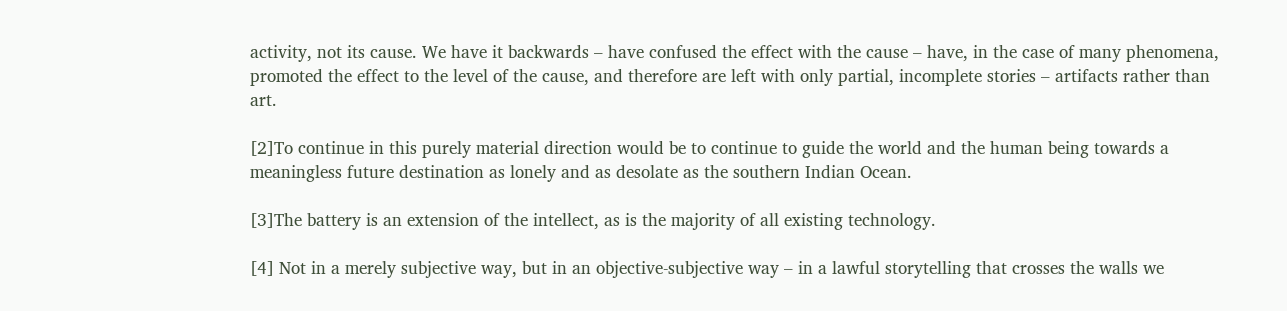activity, not its cause. We have it backwards – have confused the effect with the cause – have, in the case of many phenomena, promoted the effect to the level of the cause, and therefore are left with only partial, incomplete stories – artifacts rather than art.

[2]To continue in this purely material direction would be to continue to guide the world and the human being towards a meaningless future destination as lonely and as desolate as the southern Indian Ocean.

[3]The battery is an extension of the intellect, as is the majority of all existing technology.

[4] Not in a merely subjective way, but in an objective-subjective way – in a lawful storytelling that crosses the walls we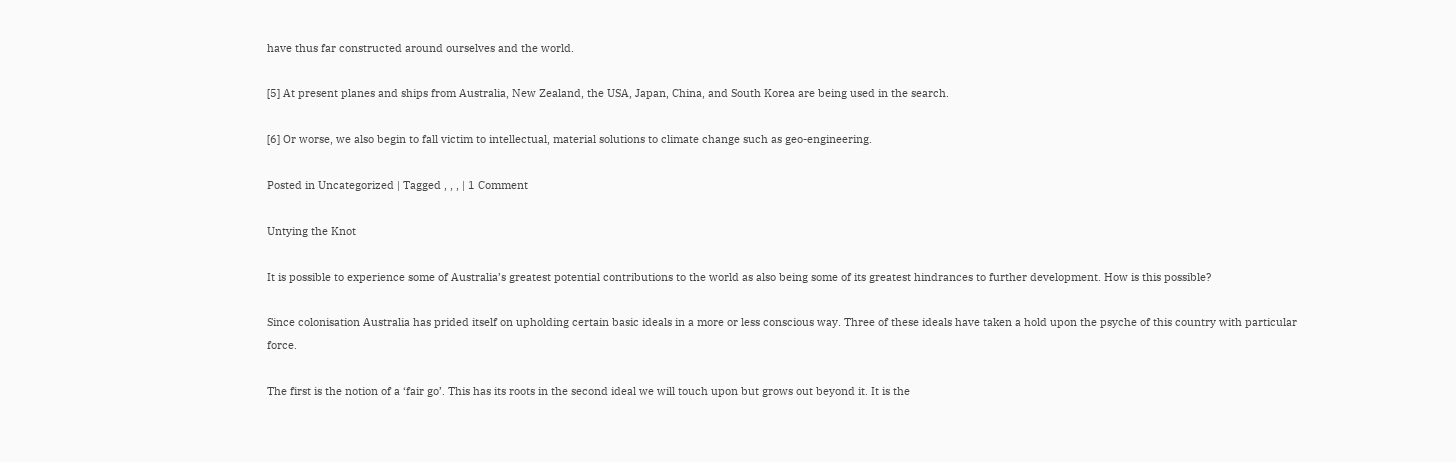have thus far constructed around ourselves and the world.

[5] At present planes and ships from Australia, New Zealand, the USA, Japan, China, and South Korea are being used in the search.

[6] Or worse, we also begin to fall victim to intellectual, material solutions to climate change such as geo-engineering.

Posted in Uncategorized | Tagged , , , | 1 Comment

Untying the Knot

It is possible to experience some of Australia’s greatest potential contributions to the world as also being some of its greatest hindrances to further development. How is this possible?

Since colonisation Australia has prided itself on upholding certain basic ideals in a more or less conscious way. Three of these ideals have taken a hold upon the psyche of this country with particular force.

The first is the notion of a ‘fair go’. This has its roots in the second ideal we will touch upon but grows out beyond it. It is the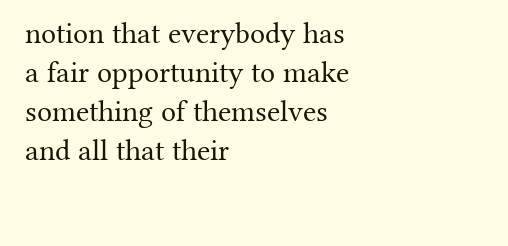notion that everybody has a fair opportunity to make something of themselves and all that their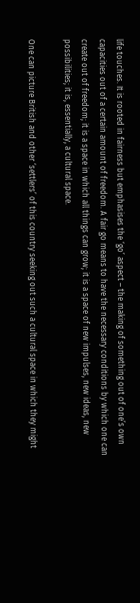life touches. It is rooted in fairness but emphasises the ‘go’ aspect – the making of something out of one’s own capacities out of a certain amount of freedom. A fair go means to have the necessary conditions by which one can create out of freedom; it is a space in which all things can grow; it is a space of new impulses, new ideas, new possibilities; it is, essentially, a cultural space.

One can picture British and other ‘settlers’ of this country seeking out such a cultural space in which they might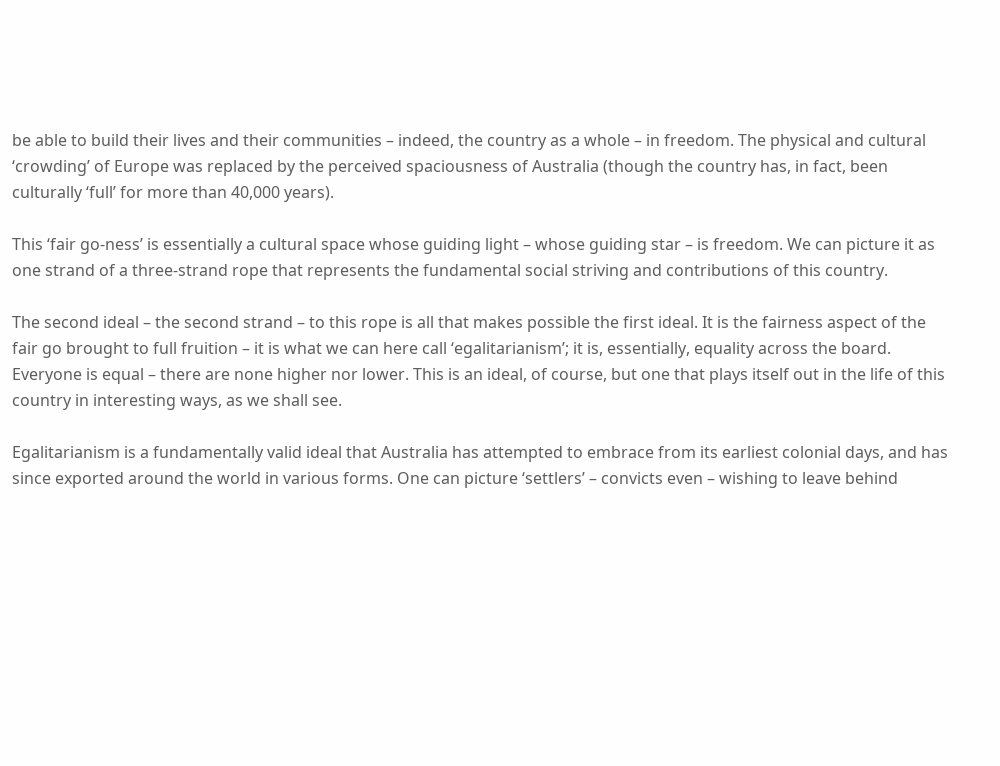be able to build their lives and their communities – indeed, the country as a whole – in freedom. The physical and cultural ‘crowding’ of Europe was replaced by the perceived spaciousness of Australia (though the country has, in fact, been culturally ‘full’ for more than 40,000 years).

This ‘fair go-ness’ is essentially a cultural space whose guiding light – whose guiding star – is freedom. We can picture it as one strand of a three-strand rope that represents the fundamental social striving and contributions of this country.

The second ideal – the second strand – to this rope is all that makes possible the first ideal. It is the fairness aspect of the fair go brought to full fruition – it is what we can here call ‘egalitarianism’; it is, essentially, equality across the board. Everyone is equal – there are none higher nor lower. This is an ideal, of course, but one that plays itself out in the life of this country in interesting ways, as we shall see.

Egalitarianism is a fundamentally valid ideal that Australia has attempted to embrace from its earliest colonial days, and has since exported around the world in various forms. One can picture ‘settlers’ – convicts even – wishing to leave behind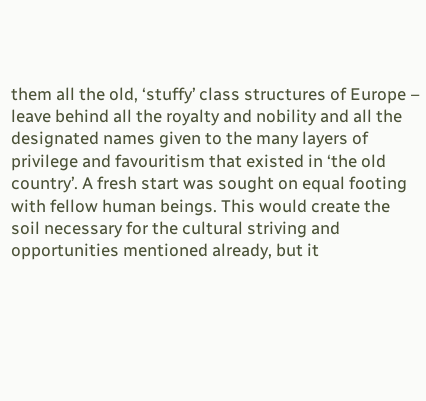them all the old, ‘stuffy’ class structures of Europe – leave behind all the royalty and nobility and all the designated names given to the many layers of privilege and favouritism that existed in ‘the old country’. A fresh start was sought on equal footing with fellow human beings. This would create the soil necessary for the cultural striving and opportunities mentioned already, but it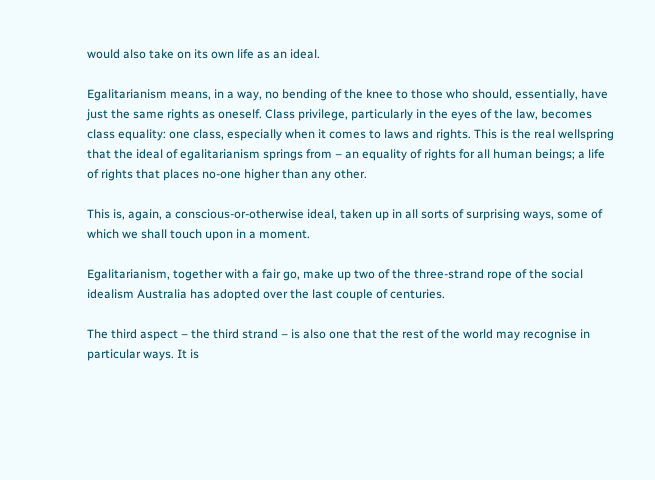would also take on its own life as an ideal.

Egalitarianism means, in a way, no bending of the knee to those who should, essentially, have just the same rights as oneself. Class privilege, particularly in the eyes of the law, becomes class equality: one class, especially when it comes to laws and rights. This is the real wellspring that the ideal of egalitarianism springs from – an equality of rights for all human beings; a life of rights that places no-one higher than any other.

This is, again, a conscious-or-otherwise ideal, taken up in all sorts of surprising ways, some of which we shall touch upon in a moment.

Egalitarianism, together with a fair go, make up two of the three-strand rope of the social idealism Australia has adopted over the last couple of centuries.

The third aspect – the third strand – is also one that the rest of the world may recognise in particular ways. It is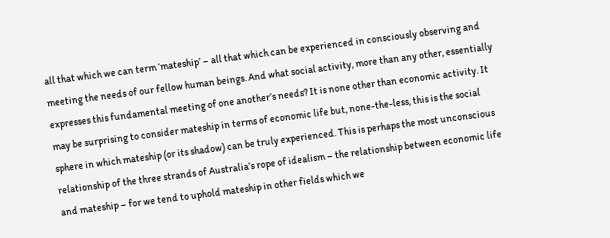all that which we can term ‘mateship’ – all that which can be experienced in consciously observing and meeting the needs of our fellow human beings. And what social activity, more than any other, essentially expresses this fundamental meeting of one another’s needs? It is none other than economic activity. It may be surprising to consider mateship in terms of economic life but, none-the-less, this is the social sphere in which mateship (or its shadow) can be truly experienced. This is perhaps the most unconscious relationship of the three strands of Australia’s rope of idealism – the relationship between economic life and mateship – for we tend to uphold mateship in other fields which we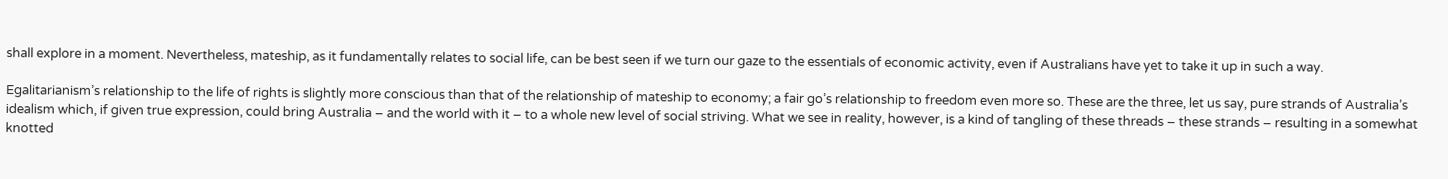shall explore in a moment. Nevertheless, mateship, as it fundamentally relates to social life, can be best seen if we turn our gaze to the essentials of economic activity, even if Australians have yet to take it up in such a way.

Egalitarianism’s relationship to the life of rights is slightly more conscious than that of the relationship of mateship to economy; a fair go’s relationship to freedom even more so. These are the three, let us say, pure strands of Australia’s idealism which, if given true expression, could bring Australia – and the world with it – to a whole new level of social striving. What we see in reality, however, is a kind of tangling of these threads – these strands – resulting in a somewhat knotted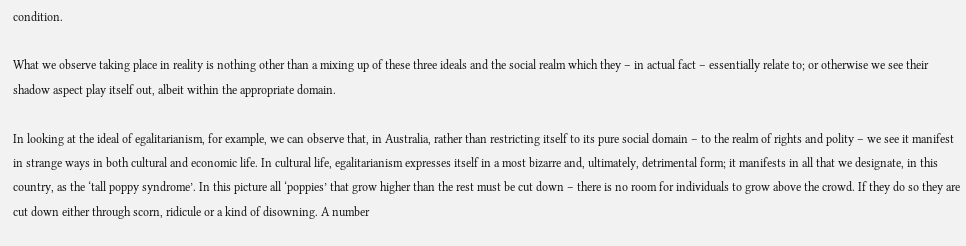condition.

What we observe taking place in reality is nothing other than a mixing up of these three ideals and the social realm which they – in actual fact – essentially relate to; or otherwise we see their shadow aspect play itself out, albeit within the appropriate domain.

In looking at the ideal of egalitarianism, for example, we can observe that, in Australia, rather than restricting itself to its pure social domain – to the realm of rights and polity – we see it manifest in strange ways in both cultural and economic life. In cultural life, egalitarianism expresses itself in a most bizarre and, ultimately, detrimental form; it manifests in all that we designate, in this country, as the ‘tall poppy syndrome’. In this picture all ‘poppies’ that grow higher than the rest must be cut down – there is no room for individuals to grow above the crowd. If they do so they are cut down either through scorn, ridicule or a kind of disowning. A number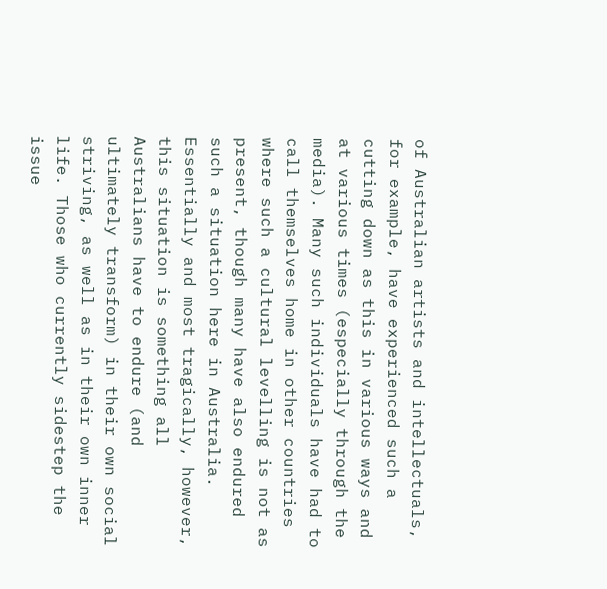of Australian artists and intellectuals, for example, have experienced such a cutting down as this in various ways and at various times (especially through the media). Many such individuals have had to call themselves home in other countries where such a cultural levelling is not as present, though many have also endured such a situation here in Australia. Essentially and most tragically, however, this situation is something all Australians have to endure (and ultimately transform) in their own social striving, as well as in their own inner life. Those who currently sidestep the issue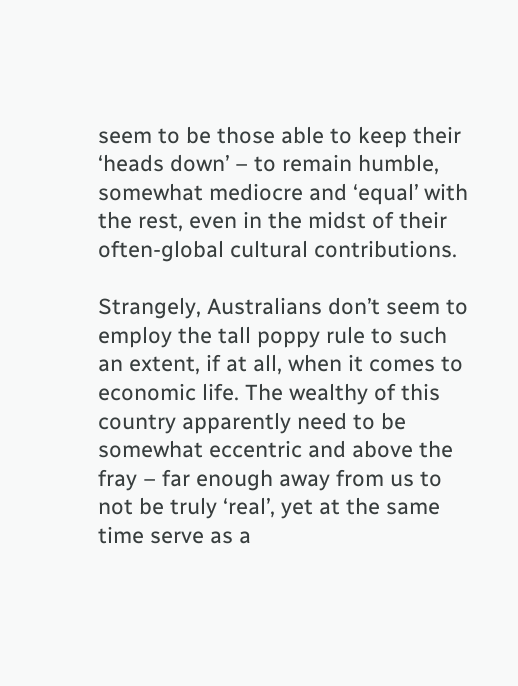seem to be those able to keep their ‘heads down’ – to remain humble, somewhat mediocre and ‘equal’ with the rest, even in the midst of their often-global cultural contributions.

Strangely, Australians don’t seem to employ the tall poppy rule to such an extent, if at all, when it comes to economic life. The wealthy of this country apparently need to be somewhat eccentric and above the fray – far enough away from us to not be truly ‘real’, yet at the same time serve as a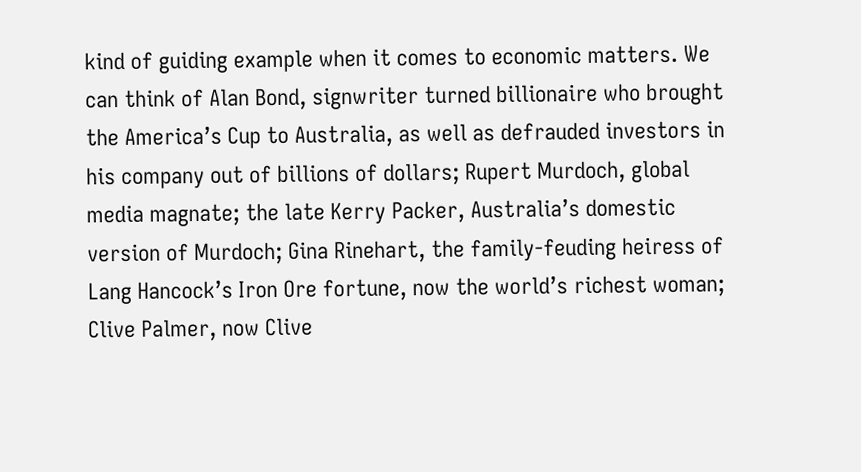kind of guiding example when it comes to economic matters. We can think of Alan Bond, signwriter turned billionaire who brought the America’s Cup to Australia, as well as defrauded investors in his company out of billions of dollars; Rupert Murdoch, global media magnate; the late Kerry Packer, Australia’s domestic version of Murdoch; Gina Rinehart, the family-feuding heiress of Lang Hancock’s Iron Ore fortune, now the world’s richest woman; Clive Palmer, now Clive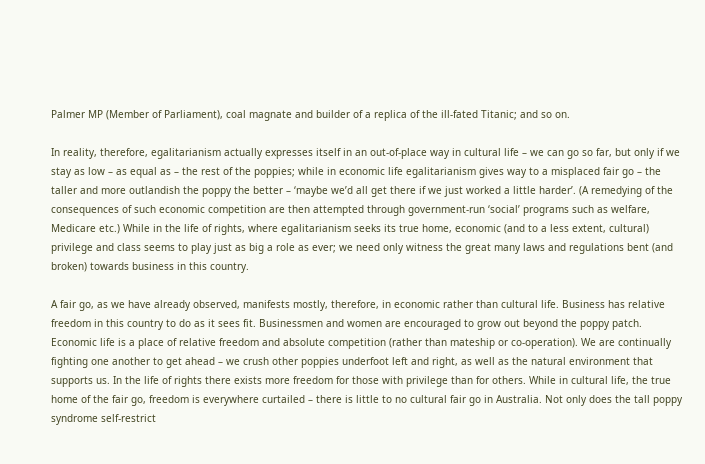Palmer MP (Member of Parliament), coal magnate and builder of a replica of the ill-fated Titanic; and so on.

In reality, therefore, egalitarianism actually expresses itself in an out-of-place way in cultural life – we can go so far, but only if we stay as low – as equal as – the rest of the poppies; while in economic life egalitarianism gives way to a misplaced fair go – the taller and more outlandish the poppy the better – ‘maybe we’d all get there if we just worked a little harder’. (A remedying of the consequences of such economic competition are then attempted through government-run ‘social’ programs such as welfare, Medicare etc.) While in the life of rights, where egalitarianism seeks its true home, economic (and to a less extent, cultural) privilege and class seems to play just as big a role as ever; we need only witness the great many laws and regulations bent (and broken) towards business in this country.

A fair go, as we have already observed, manifests mostly, therefore, in economic rather than cultural life. Business has relative freedom in this country to do as it sees fit. Businessmen and women are encouraged to grow out beyond the poppy patch. Economic life is a place of relative freedom and absolute competition (rather than mateship or co-operation). We are continually fighting one another to get ahead – we crush other poppies underfoot left and right, as well as the natural environment that supports us. In the life of rights there exists more freedom for those with privilege than for others. While in cultural life, the true home of the fair go, freedom is everywhere curtailed – there is little to no cultural fair go in Australia. Not only does the tall poppy syndrome self-restrict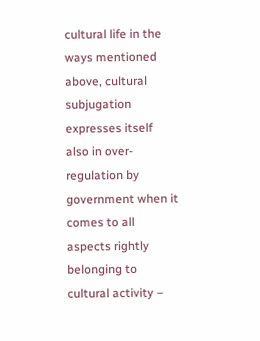cultural life in the ways mentioned above, cultural subjugation expresses itself also in over-regulation by government when it comes to all aspects rightly belonging to cultural activity –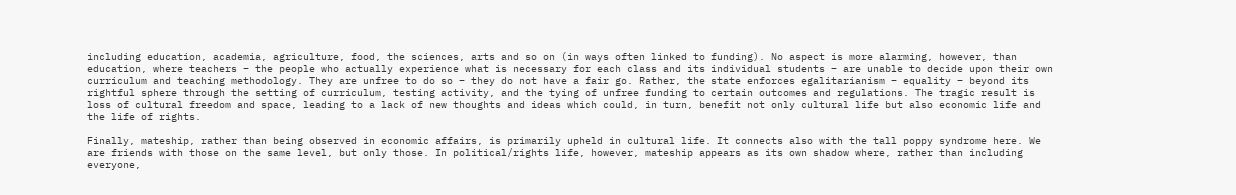including education, academia, agriculture, food, the sciences, arts and so on (in ways often linked to funding). No aspect is more alarming, however, than education, where teachers – the people who actually experience what is necessary for each class and its individual students – are unable to decide upon their own curriculum and teaching methodology. They are unfree to do so – they do not have a fair go. Rather, the state enforces egalitarianism – equality – beyond its rightful sphere through the setting of curriculum, testing activity, and the tying of unfree funding to certain outcomes and regulations. The tragic result is loss of cultural freedom and space, leading to a lack of new thoughts and ideas which could, in turn, benefit not only cultural life but also economic life and the life of rights.

Finally, mateship, rather than being observed in economic affairs, is primarily upheld in cultural life. It connects also with the tall poppy syndrome here. We are friends with those on the same level, but only those. In political/rights life, however, mateship appears as its own shadow where, rather than including everyone,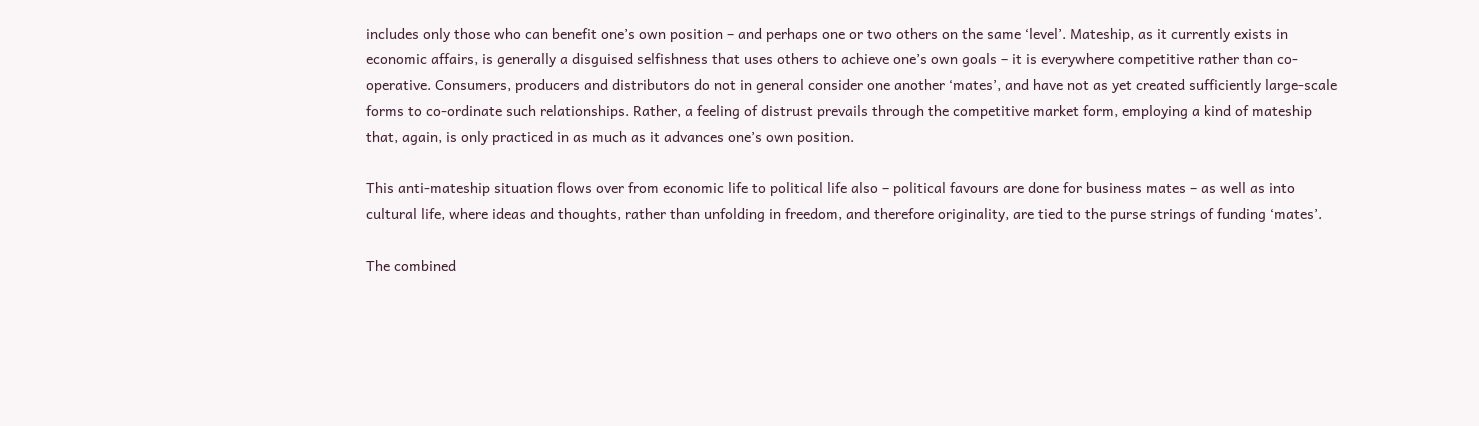includes only those who can benefit one’s own position – and perhaps one or two others on the same ‘level’. Mateship, as it currently exists in economic affairs, is generally a disguised selfishness that uses others to achieve one’s own goals – it is everywhere competitive rather than co-operative. Consumers, producers and distributors do not in general consider one another ‘mates’, and have not as yet created sufficiently large-scale forms to co-ordinate such relationships. Rather, a feeling of distrust prevails through the competitive market form, employing a kind of mateship that, again, is only practiced in as much as it advances one’s own position.

This anti-mateship situation flows over from economic life to political life also – political favours are done for business mates – as well as into cultural life, where ideas and thoughts, rather than unfolding in freedom, and therefore originality, are tied to the purse strings of funding ‘mates’.

The combined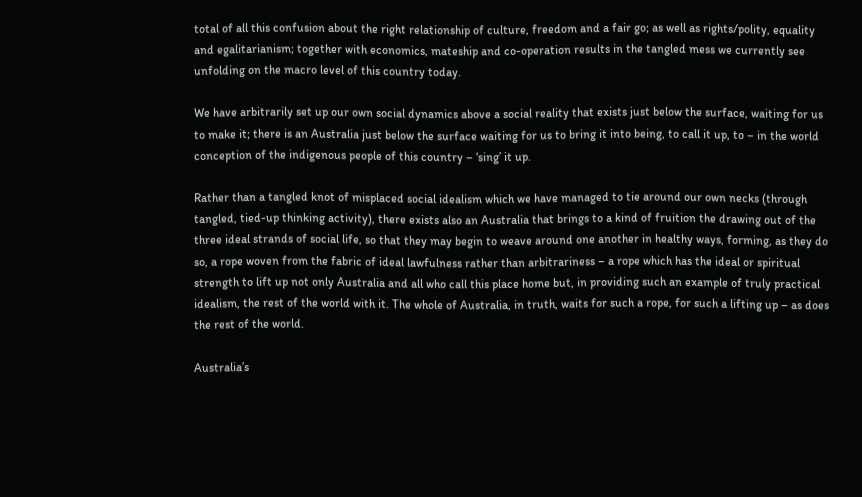total of all this confusion about the right relationship of culture, freedom and a fair go; as well as rights/polity, equality and egalitarianism; together with economics, mateship and co-operation results in the tangled mess we currently see unfolding on the macro level of this country today.

We have arbitrarily set up our own social dynamics above a social reality that exists just below the surface, waiting for us to make it; there is an Australia just below the surface waiting for us to bring it into being, to call it up, to – in the world conception of the indigenous people of this country – ‘sing’ it up.

Rather than a tangled knot of misplaced social idealism which we have managed to tie around our own necks (through tangled, tied-up thinking activity), there exists also an Australia that brings to a kind of fruition the drawing out of the three ideal strands of social life, so that they may begin to weave around one another in healthy ways, forming, as they do so, a rope woven from the fabric of ideal lawfulness rather than arbitrariness – a rope which has the ideal or spiritual strength to lift up not only Australia and all who call this place home but, in providing such an example of truly practical idealism, the rest of the world with it. The whole of Australia, in truth, waits for such a rope, for such a lifting up – as does the rest of the world.

Australia’s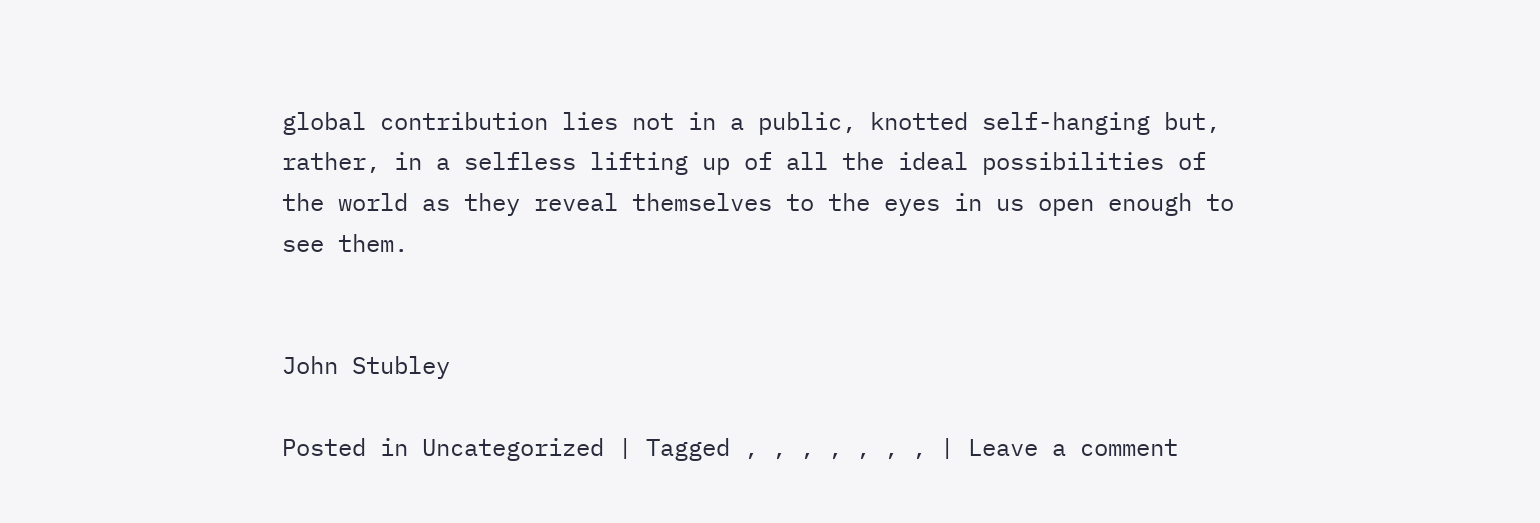global contribution lies not in a public, knotted self-hanging but, rather, in a selfless lifting up of all the ideal possibilities of the world as they reveal themselves to the eyes in us open enough to see them.


John Stubley

Posted in Uncategorized | Tagged , , , , , , , | Leave a comment